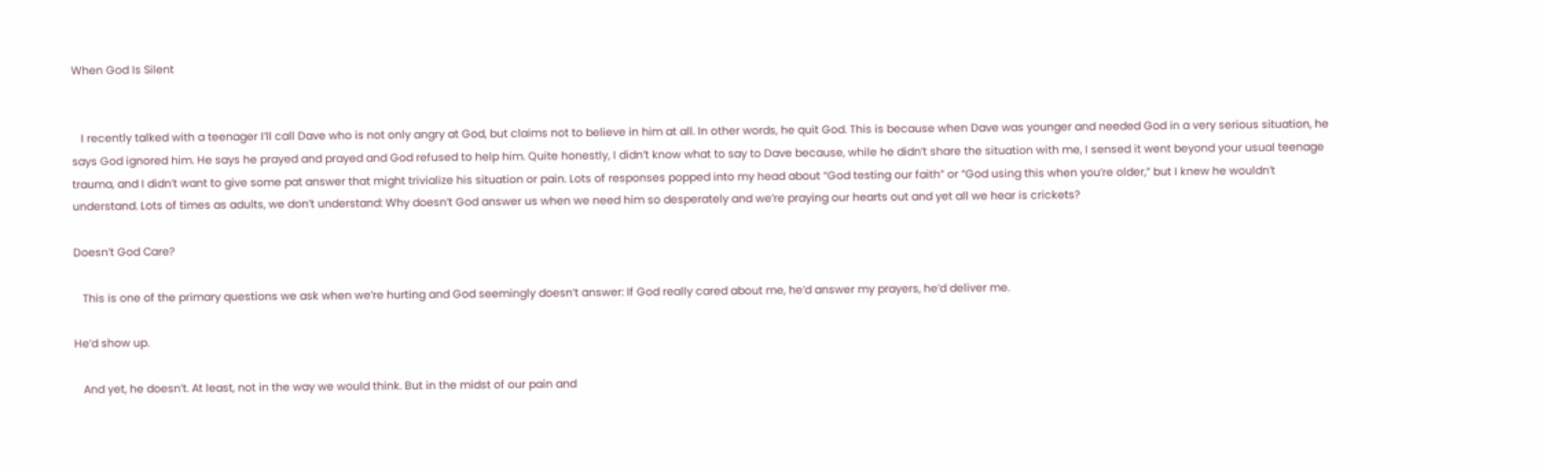When God Is Silent


   I recently talked with a teenager I’ll call Dave who is not only angry at God, but claims not to believe in him at all. In other words, he quit God. This is because when Dave was younger and needed God in a very serious situation, he says God ignored him. He says he prayed and prayed and God refused to help him. Quite honestly, I didn’t know what to say to Dave because, while he didn’t share the situation with me, I sensed it went beyond your usual teenage trauma, and I didn’t want to give some pat answer that might trivialize his situation or pain. Lots of responses popped into my head about “God testing our faith” or “God using this when you’re older,” but I knew he wouldn’t understand. Lots of times as adults, we don’t understand: Why doesn’t God answer us when we need him so desperately and we’re praying our hearts out and yet all we hear is crickets?

Doesn’t God Care?

   This is one of the primary questions we ask when we’re hurting and God seemingly doesn’t answer: If God really cared about me, he’d answer my prayers, he’d deliver me.

He’d show up.

   And yet, he doesn’t. At least, not in the way we would think. But in the midst of our pain and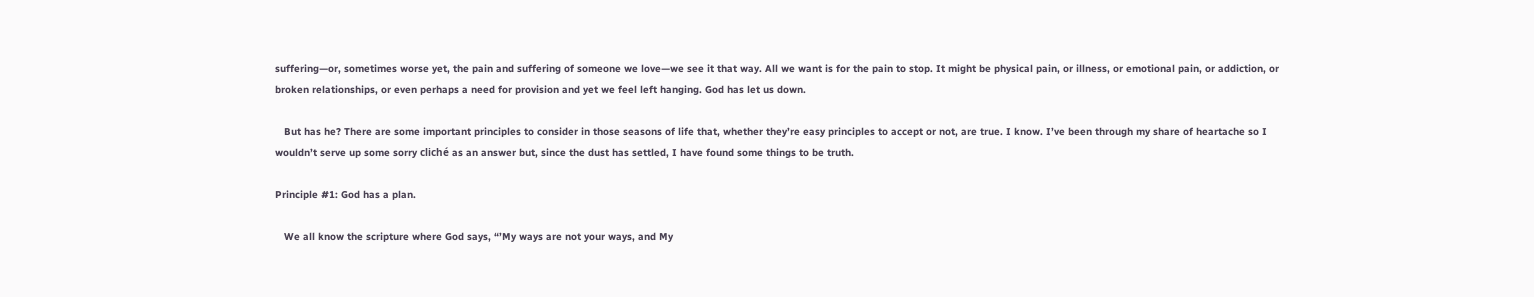suffering—or, sometimes worse yet, the pain and suffering of someone we love—we see it that way. All we want is for the pain to stop. It might be physical pain, or illness, or emotional pain, or addiction, or broken relationships, or even perhaps a need for provision and yet we feel left hanging. God has let us down.

   But has he? There are some important principles to consider in those seasons of life that, whether they’re easy principles to accept or not, are true. I know. I’ve been through my share of heartache so I wouldn’t serve up some sorry cliché as an answer but, since the dust has settled, I have found some things to be truth.

Principle #1: God has a plan.

   We all know the scripture where God says, “’My ways are not your ways, and My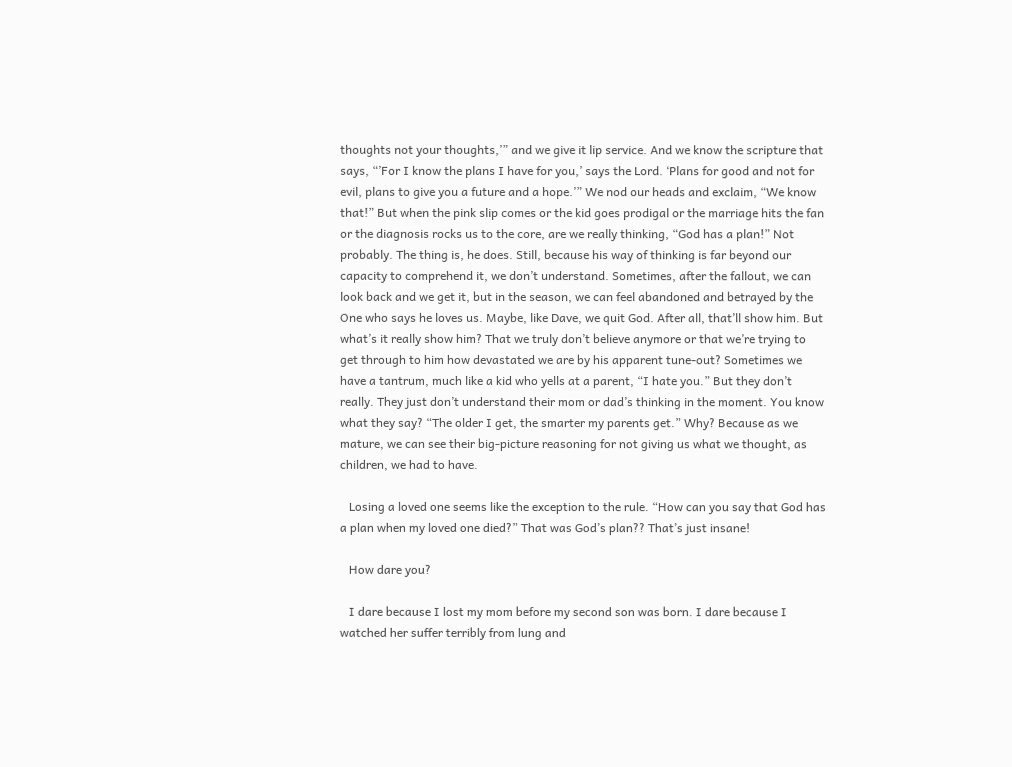thoughts not your thoughts,’” and we give it lip service. And we know the scripture that says, “’For I know the plans I have for you,’ says the Lord. ‘Plans for good and not for evil, plans to give you a future and a hope.’” We nod our heads and exclaim, “We know that!” But when the pink slip comes or the kid goes prodigal or the marriage hits the fan or the diagnosis rocks us to the core, are we really thinking, “God has a plan!” Not probably. The thing is, he does. Still, because his way of thinking is far beyond our capacity to comprehend it, we don’t understand. Sometimes, after the fallout, we can look back and we get it, but in the season, we can feel abandoned and betrayed by the One who says he loves us. Maybe, like Dave, we quit God. After all, that’ll show him. But what’s it really show him? That we truly don’t believe anymore or that we’re trying to get through to him how devastated we are by his apparent tune-out? Sometimes we have a tantrum, much like a kid who yells at a parent, “I hate you.” But they don’t really. They just don’t understand their mom or dad’s thinking in the moment. You know what they say? “The older I get, the smarter my parents get.” Why? Because as we mature, we can see their big-picture reasoning for not giving us what we thought, as children, we had to have.

   Losing a loved one seems like the exception to the rule. “How can you say that God has a plan when my loved one died?” That was God’s plan?? That’s just insane!

   How dare you?

   I dare because I lost my mom before my second son was born. I dare because I watched her suffer terribly from lung and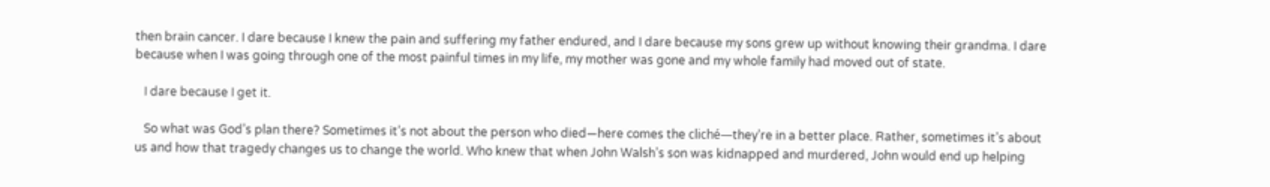then brain cancer. I dare because I knew the pain and suffering my father endured, and I dare because my sons grew up without knowing their grandma. I dare because when I was going through one of the most painful times in my life, my mother was gone and my whole family had moved out of state.

   I dare because I get it.

   So what was God’s plan there? Sometimes it’s not about the person who died—here comes the cliché—they’re in a better place. Rather, sometimes it’s about us and how that tragedy changes us to change the world. Who knew that when John Walsh’s son was kidnapped and murdered, John would end up helping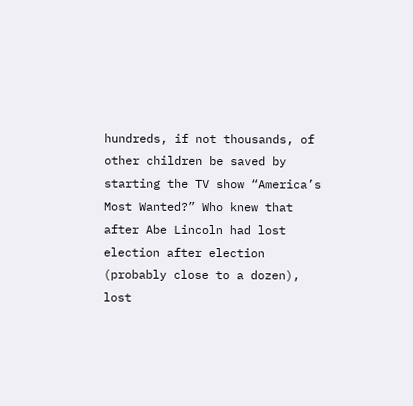hundreds, if not thousands, of other children be saved by starting the TV show “America’s Most Wanted?” Who knew that after Abe Lincoln had lost election after election (probably close to a dozen), lost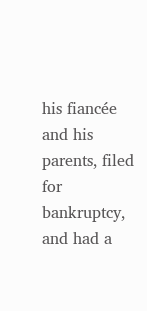his fiancée and his parents, filed for bankruptcy, and had a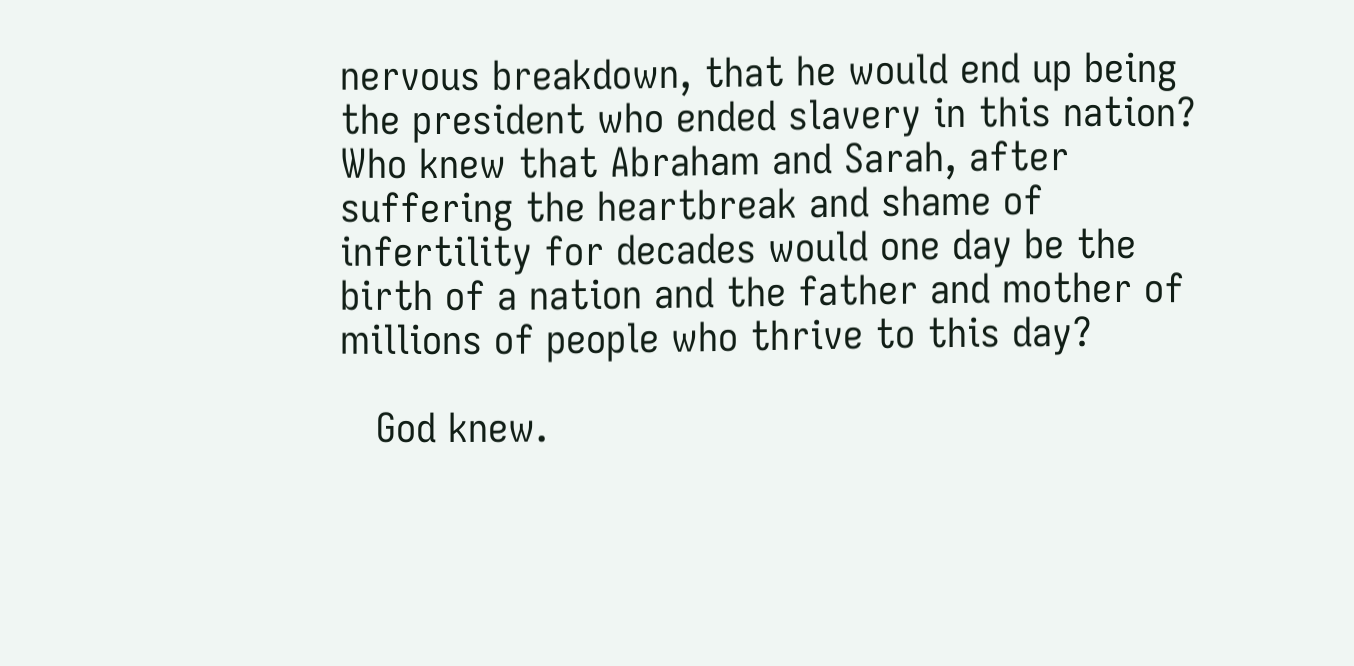nervous breakdown, that he would end up being the president who ended slavery in this nation? Who knew that Abraham and Sarah, after suffering the heartbreak and shame of infertility for decades would one day be the birth of a nation and the father and mother of millions of people who thrive to this day?

   God knew.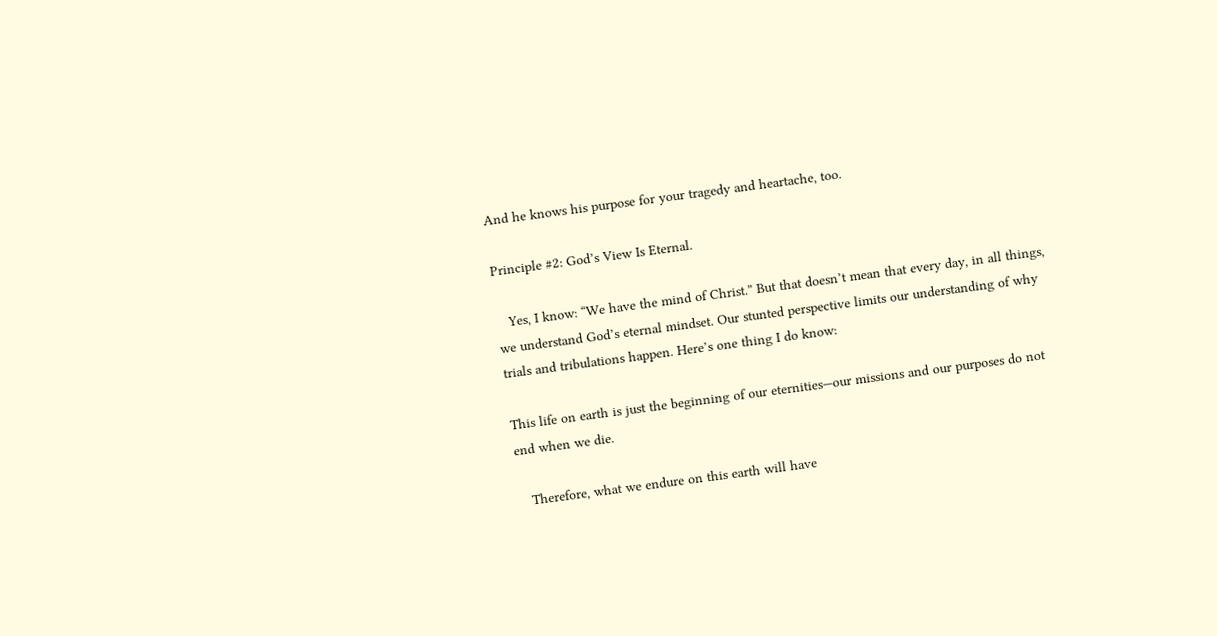And he knows his purpose for your tragedy and heartache, too.

Principle #2: God’s View Is Eternal.

   Yes, I know: “We have the mind of Christ.” But that doesn’t mean that every day, in all things, we understand God’s eternal mindset. Our stunted perspective limits our understanding of why trials and tribulations happen. Here’s one thing I do know:

This life on earth is just the beginning of our eternities—our missions and our purposes do not end when we die.

   Therefore, what we endure on this earth will have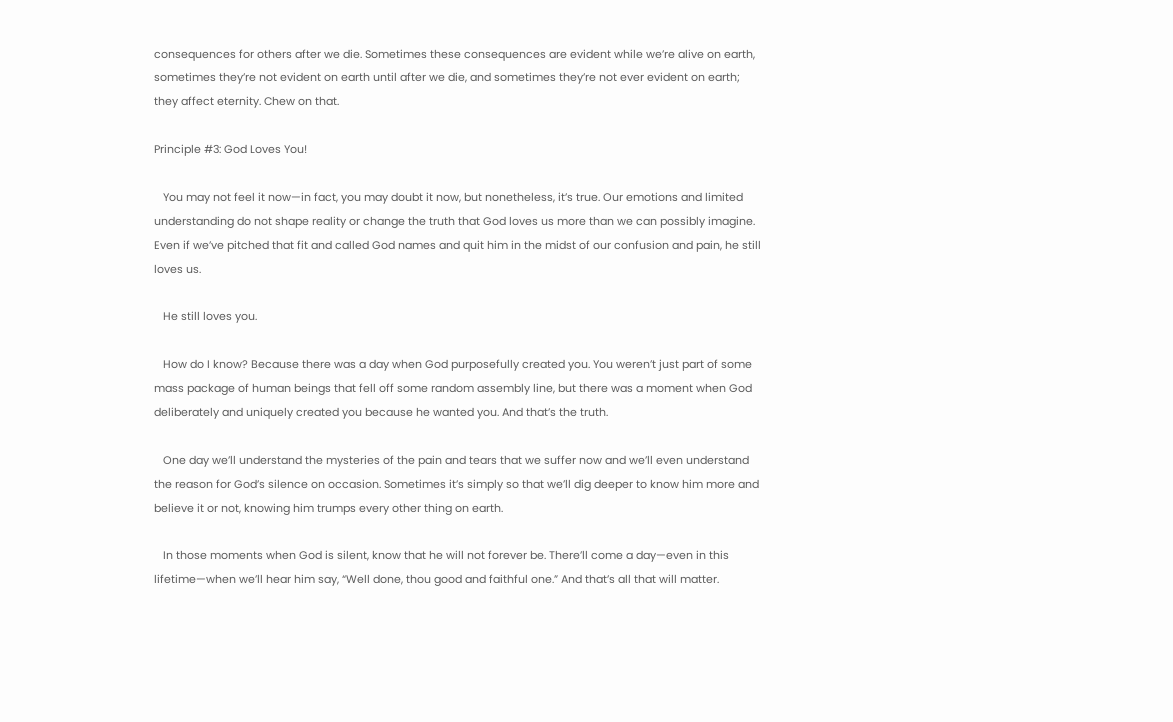consequences for others after we die. Sometimes these consequences are evident while we’re alive on earth, sometimes they’re not evident on earth until after we die, and sometimes they’re not ever evident on earth; they affect eternity. Chew on that.

Principle #3: God Loves You!

   You may not feel it now—in fact, you may doubt it now, but nonetheless, it’s true. Our emotions and limited understanding do not shape reality or change the truth that God loves us more than we can possibly imagine. Even if we’ve pitched that fit and called God names and quit him in the midst of our confusion and pain, he still loves us.

   He still loves you.

   How do I know? Because there was a day when God purposefully created you. You weren’t just part of some mass package of human beings that fell off some random assembly line, but there was a moment when God deliberately and uniquely created you because he wanted you. And that’s the truth.

   One day we’ll understand the mysteries of the pain and tears that we suffer now and we’ll even understand the reason for God’s silence on occasion. Sometimes it’s simply so that we’ll dig deeper to know him more and believe it or not, knowing him trumps every other thing on earth.

   In those moments when God is silent, know that he will not forever be. There’ll come a day—even in this lifetime—when we’ll hear him say, “Well done, thou good and faithful one.” And that’s all that will matter.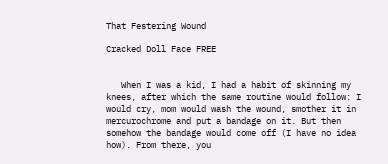That Festering Wound

Cracked Doll Face FREE


   When I was a kid, I had a habit of skinning my knees, after which the same routine would follow: I would cry, mom would wash the wound, smother it in mercurochrome and put a bandage on it. But then somehow the bandage would come off (I have no idea how). From there, you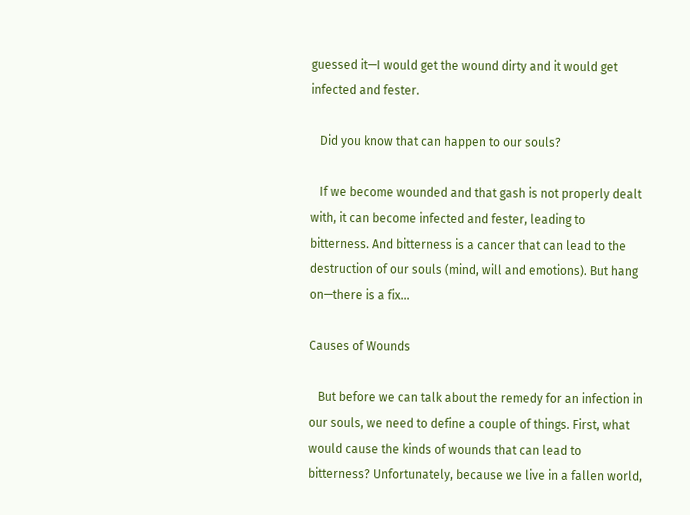guessed it—I would get the wound dirty and it would get infected and fester.

   Did you know that can happen to our souls?

   If we become wounded and that gash is not properly dealt with, it can become infected and fester, leading to bitterness. And bitterness is a cancer that can lead to the destruction of our souls (mind, will and emotions). But hang on—there is a fix…

Causes of Wounds

   But before we can talk about the remedy for an infection in our souls, we need to define a couple of things. First, what would cause the kinds of wounds that can lead to bitterness? Unfortunately, because we live in a fallen world,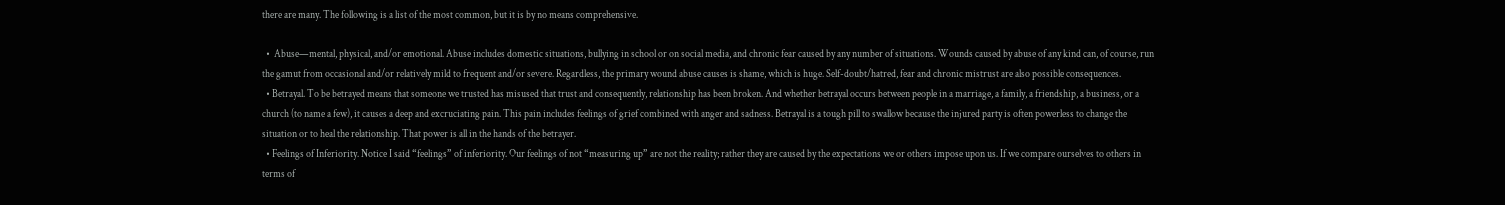there are many. The following is a list of the most common, but it is by no means comprehensive.

  •  Abuse—mental, physical, and/or emotional. Abuse includes domestic situations, bullying in school or on social media, and chronic fear caused by any number of situations. Wounds caused by abuse of any kind can, of course, run the gamut from occasional and/or relatively mild to frequent and/or severe. Regardless, the primary wound abuse causes is shame, which is huge. Self-doubt/hatred, fear and chronic mistrust are also possible consequences.
  • Betrayal. To be betrayed means that someone we trusted has misused that trust and consequently, relationship has been broken. And whether betrayal occurs between people in a marriage, a family, a friendship, a business, or a church (to name a few), it causes a deep and excruciating pain. This pain includes feelings of grief combined with anger and sadness. Betrayal is a tough pill to swallow because the injured party is often powerless to change the situation or to heal the relationship. That power is all in the hands of the betrayer.
  • Feelings of Inferiority. Notice I said “feelings” of inferiority. Our feelings of not “measuring up” are not the reality; rather they are caused by the expectations we or others impose upon us. If we compare ourselves to others in terms of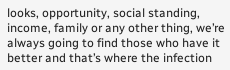looks, opportunity, social standing, income, family or any other thing, we’re always going to find those who have it better and that’s where the infection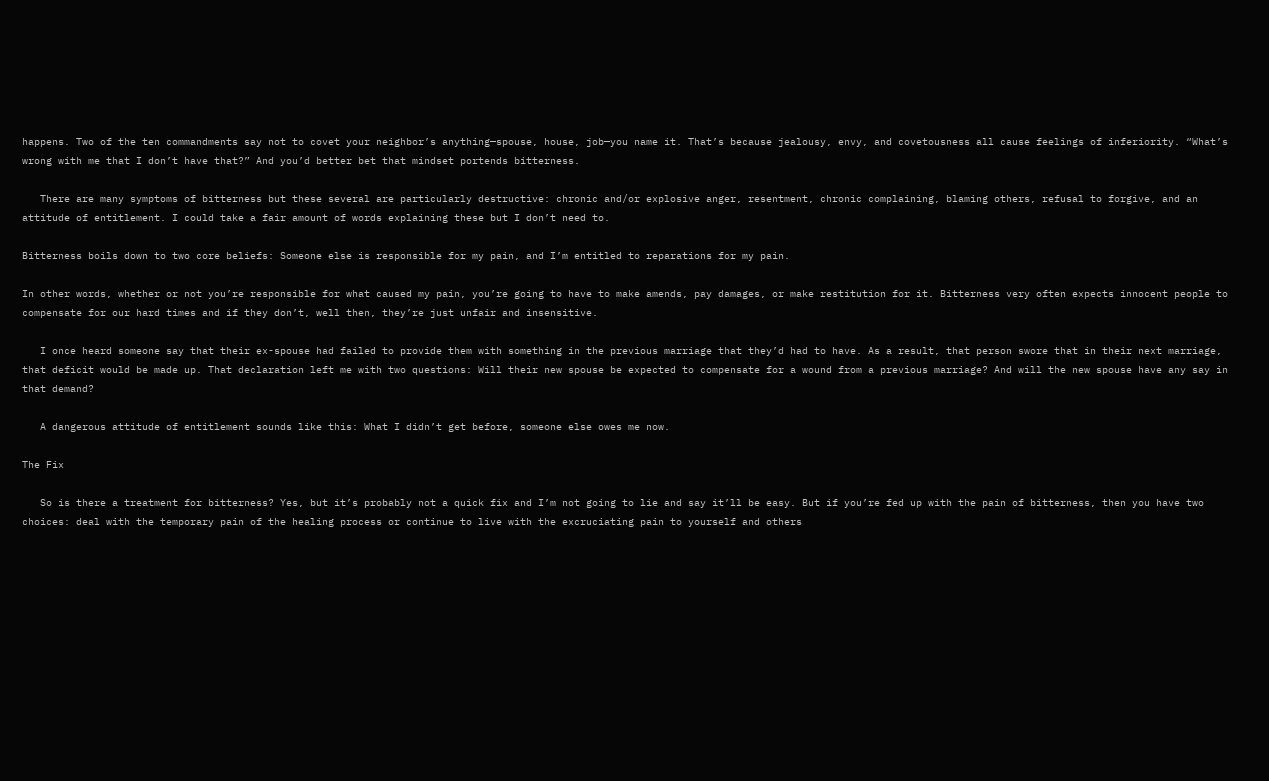happens. Two of the ten commandments say not to covet your neighbor’s anything—spouse, house, job—you name it. That’s because jealousy, envy, and covetousness all cause feelings of inferiority. “What’s wrong with me that I don’t have that?” And you’d better bet that mindset portends bitterness.

   There are many symptoms of bitterness but these several are particularly destructive: chronic and/or explosive anger, resentment, chronic complaining, blaming others, refusal to forgive, and an attitude of entitlement. I could take a fair amount of words explaining these but I don’t need to.

Bitterness boils down to two core beliefs: Someone else is responsible for my pain, and I’m entitled to reparations for my pain.

In other words, whether or not you’re responsible for what caused my pain, you’re going to have to make amends, pay damages, or make restitution for it. Bitterness very often expects innocent people to compensate for our hard times and if they don’t, well then, they’re just unfair and insensitive.

   I once heard someone say that their ex-spouse had failed to provide them with something in the previous marriage that they’d had to have. As a result, that person swore that in their next marriage, that deficit would be made up. That declaration left me with two questions: Will their new spouse be expected to compensate for a wound from a previous marriage? And will the new spouse have any say in that demand?

   A dangerous attitude of entitlement sounds like this: What I didn’t get before, someone else owes me now.

The Fix

   So is there a treatment for bitterness? Yes, but it’s probably not a quick fix and I’m not going to lie and say it’ll be easy. But if you’re fed up with the pain of bitterness, then you have two choices: deal with the temporary pain of the healing process or continue to live with the excruciating pain to yourself and others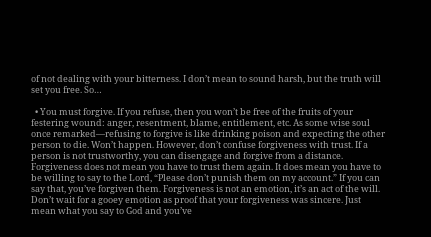of not dealing with your bitterness. I don’t mean to sound harsh, but the truth will set you free. So…

  • You must forgive. If you refuse, then you won’t be free of the fruits of your festering wound: anger, resentment, blame, entitlement, etc. As some wise soul once remarked—refusing to forgive is like drinking poison and expecting the other person to die. Won’t happen. However, don’t confuse forgiveness with trust. If a person is not trustworthy, you can disengage and forgive from a distance. Forgiveness does not mean you have to trust them again. It does mean you have to be willing to say to the Lord, “Please don’t punish them on my account.” If you can say that, you’ve forgiven them. Forgiveness is not an emotion, it’s an act of the will. Don’t wait for a gooey emotion as proof that your forgiveness was sincere. Just mean what you say to God and you’ve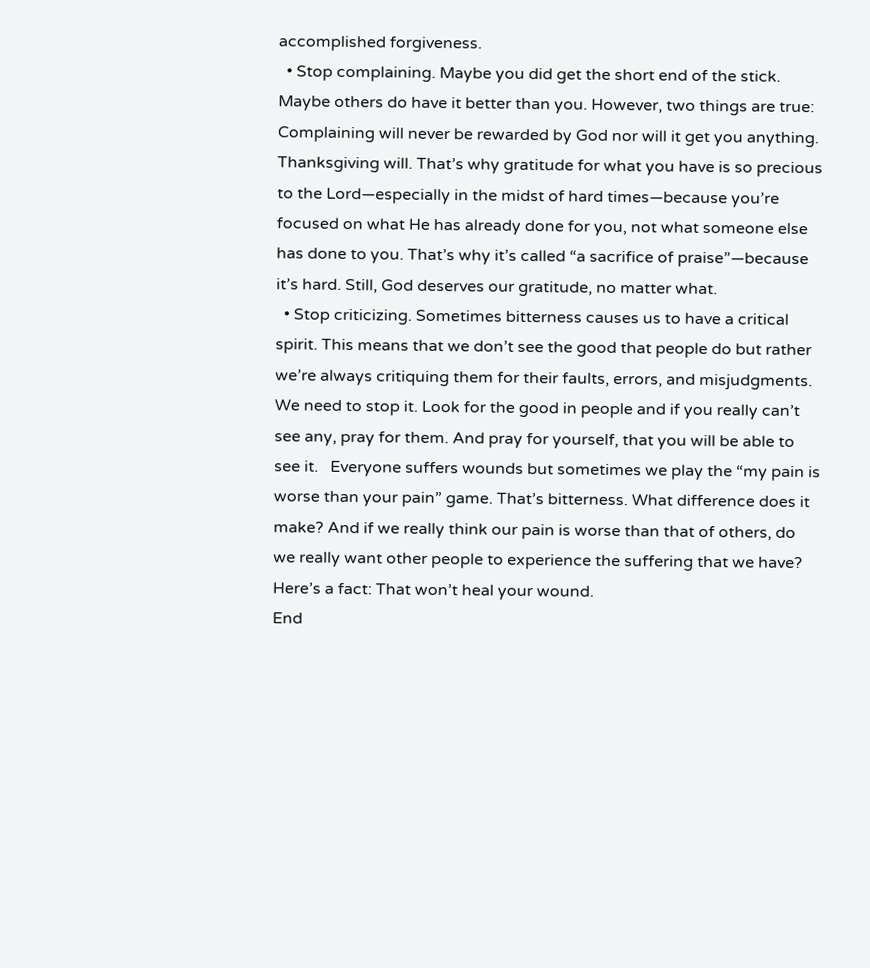accomplished forgiveness.
  • Stop complaining. Maybe you did get the short end of the stick. Maybe others do have it better than you. However, two things are true: Complaining will never be rewarded by God nor will it get you anything. Thanksgiving will. That’s why gratitude for what you have is so precious to the Lord—especially in the midst of hard times—because you’re focused on what He has already done for you, not what someone else has done to you. That’s why it’s called “a sacrifice of praise”—because it’s hard. Still, God deserves our gratitude, no matter what.
  • Stop criticizing. Sometimes bitterness causes us to have a critical spirit. This means that we don’t see the good that people do but rather we’re always critiquing them for their faults, errors, and misjudgments. We need to stop it. Look for the good in people and if you really can’t see any, pray for them. And pray for yourself, that you will be able to see it.   Everyone suffers wounds but sometimes we play the “my pain is worse than your pain” game. That’s bitterness. What difference does it make? And if we really think our pain is worse than that of others, do we really want other people to experience the suffering that we have? Here’s a fact: That won’t heal your wound.
End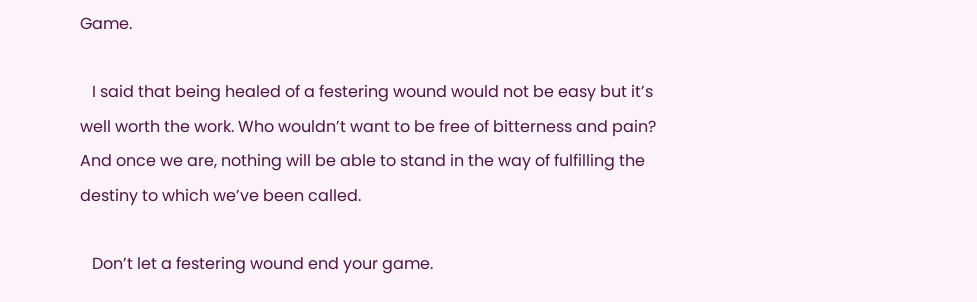Game.

   I said that being healed of a festering wound would not be easy but it’s well worth the work. Who wouldn’t want to be free of bitterness and pain? And once we are, nothing will be able to stand in the way of fulfilling the destiny to which we’ve been called.

   Don’t let a festering wound end your game.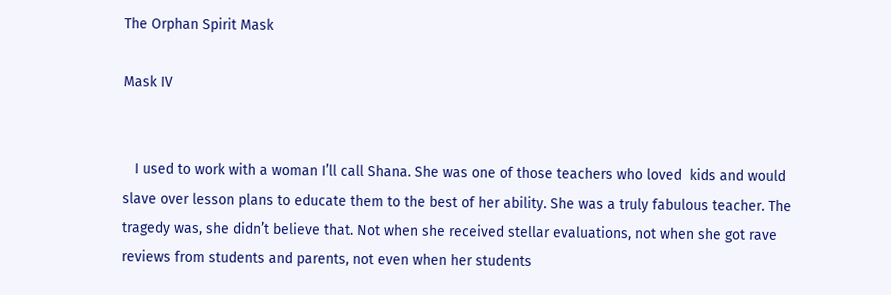The Orphan Spirit Mask

Mask IV


   I used to work with a woman I’ll call Shana. She was one of those teachers who loved  kids and would slave over lesson plans to educate them to the best of her ability. She was a truly fabulous teacher. The tragedy was, she didn’t believe that. Not when she received stellar evaluations, not when she got rave reviews from students and parents, not even when her students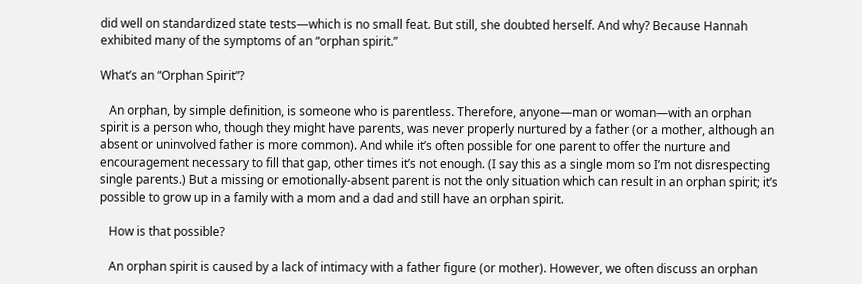did well on standardized state tests—which is no small feat. But still, she doubted herself. And why? Because Hannah exhibited many of the symptoms of an “orphan spirit.”

What’s an “Orphan Spirit”?

   An orphan, by simple definition, is someone who is parentless. Therefore, anyone—man or woman—with an orphan spirit is a person who, though they might have parents, was never properly nurtured by a father (or a mother, although an absent or uninvolved father is more common). And while it’s often possible for one parent to offer the nurture and encouragement necessary to fill that gap, other times it’s not enough. (I say this as a single mom so I’m not disrespecting single parents.) But a missing or emotionally-absent parent is not the only situation which can result in an orphan spirit; it’s possible to grow up in a family with a mom and a dad and still have an orphan spirit.

   How is that possible?

   An orphan spirit is caused by a lack of intimacy with a father figure (or mother). However, we often discuss an orphan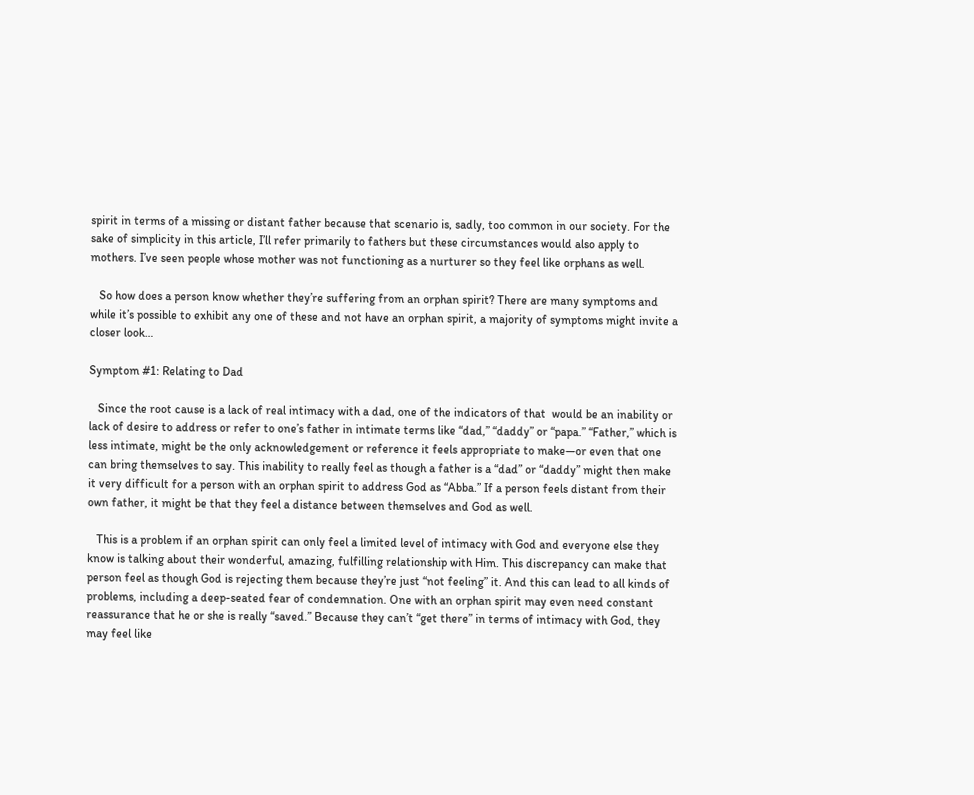spirit in terms of a missing or distant father because that scenario is, sadly, too common in our society. For the sake of simplicity in this article, I’ll refer primarily to fathers but these circumstances would also apply to mothers. I’ve seen people whose mother was not functioning as a nurturer so they feel like orphans as well.

   So how does a person know whether they’re suffering from an orphan spirit? There are many symptoms and while it’s possible to exhibit any one of these and not have an orphan spirit, a majority of symptoms might invite a closer look…

Symptom #1: Relating to Dad

   Since the root cause is a lack of real intimacy with a dad, one of the indicators of that  would be an inability or lack of desire to address or refer to one’s father in intimate terms like “dad,” “daddy” or “papa.” “Father,” which is less intimate, might be the only acknowledgement or reference it feels appropriate to make—or even that one can bring themselves to say. This inability to really feel as though a father is a “dad” or “daddy” might then make it very difficult for a person with an orphan spirit to address God as “Abba.” If a person feels distant from their own father, it might be that they feel a distance between themselves and God as well.

   This is a problem if an orphan spirit can only feel a limited level of intimacy with God and everyone else they know is talking about their wonderful, amazing, fulfilling relationship with Him. This discrepancy can make that person feel as though God is rejecting them because they’re just “not feeling” it. And this can lead to all kinds of problems, including a deep-seated fear of condemnation. One with an orphan spirit may even need constant reassurance that he or she is really “saved.” Because they can’t “get there” in terms of intimacy with God, they may feel like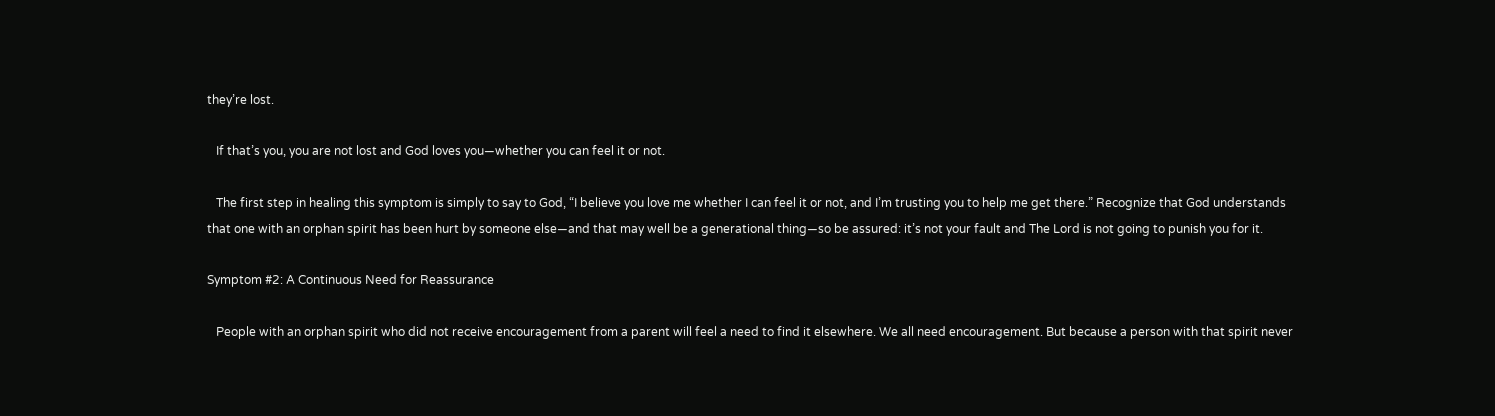they’re lost.

   If that’s you, you are not lost and God loves you—whether you can feel it or not.

   The first step in healing this symptom is simply to say to God, “I believe you love me whether I can feel it or not, and I’m trusting you to help me get there.” Recognize that God understands that one with an orphan spirit has been hurt by someone else—and that may well be a generational thing—so be assured: it’s not your fault and The Lord is not going to punish you for it.

Symptom #2: A Continuous Need for Reassurance

   People with an orphan spirit who did not receive encouragement from a parent will feel a need to find it elsewhere. We all need encouragement. But because a person with that spirit never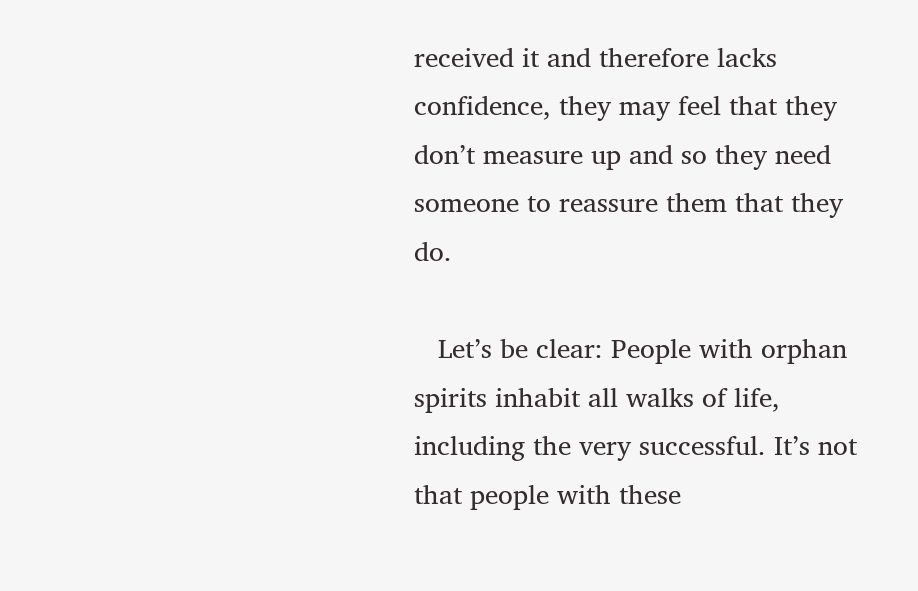received it and therefore lacks confidence, they may feel that they don’t measure up and so they need someone to reassure them that they do.

   Let’s be clear: People with orphan spirits inhabit all walks of life, including the very successful. It’s not that people with these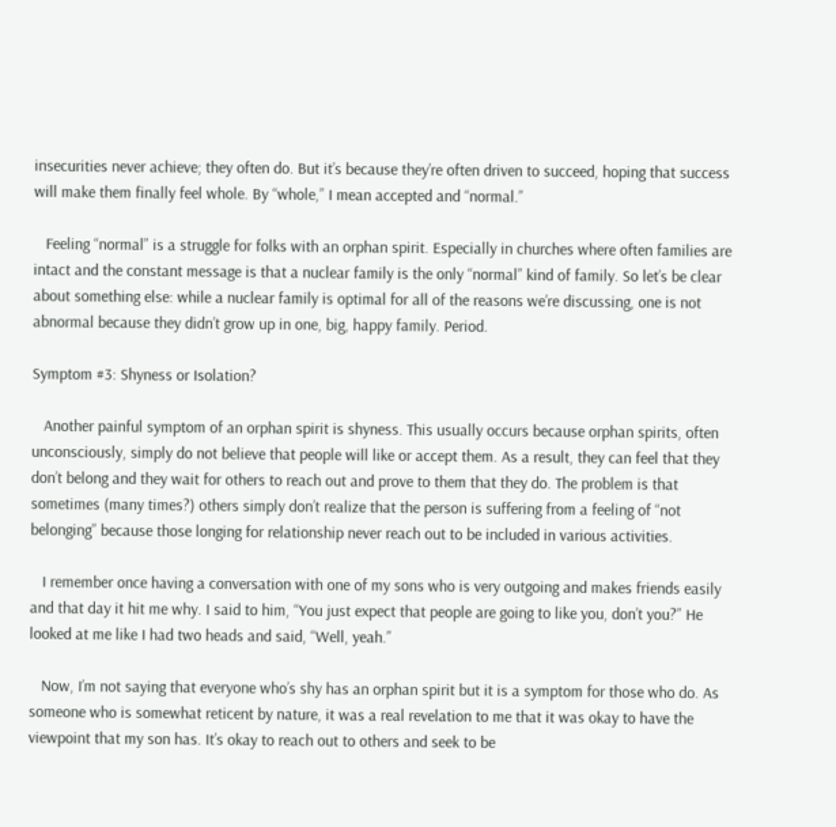insecurities never achieve; they often do. But it’s because they’re often driven to succeed, hoping that success will make them finally feel whole. By “whole,” I mean accepted and “normal.”

   Feeling “normal” is a struggle for folks with an orphan spirit. Especially in churches where often families are intact and the constant message is that a nuclear family is the only “normal” kind of family. So let’s be clear about something else: while a nuclear family is optimal for all of the reasons we’re discussing, one is not abnormal because they didn’t grow up in one, big, happy family. Period.

Symptom #3: Shyness or Isolation?

   Another painful symptom of an orphan spirit is shyness. This usually occurs because orphan spirits, often unconsciously, simply do not believe that people will like or accept them. As a result, they can feel that they don’t belong and they wait for others to reach out and prove to them that they do. The problem is that sometimes (many times?) others simply don’t realize that the person is suffering from a feeling of “not belonging” because those longing for relationship never reach out to be included in various activities.

   I remember once having a conversation with one of my sons who is very outgoing and makes friends easily and that day it hit me why. I said to him, “You just expect that people are going to like you, don’t you?” He looked at me like I had two heads and said, “Well, yeah.”

   Now, I’m not saying that everyone who’s shy has an orphan spirit but it is a symptom for those who do. As someone who is somewhat reticent by nature, it was a real revelation to me that it was okay to have the viewpoint that my son has. It’s okay to reach out to others and seek to be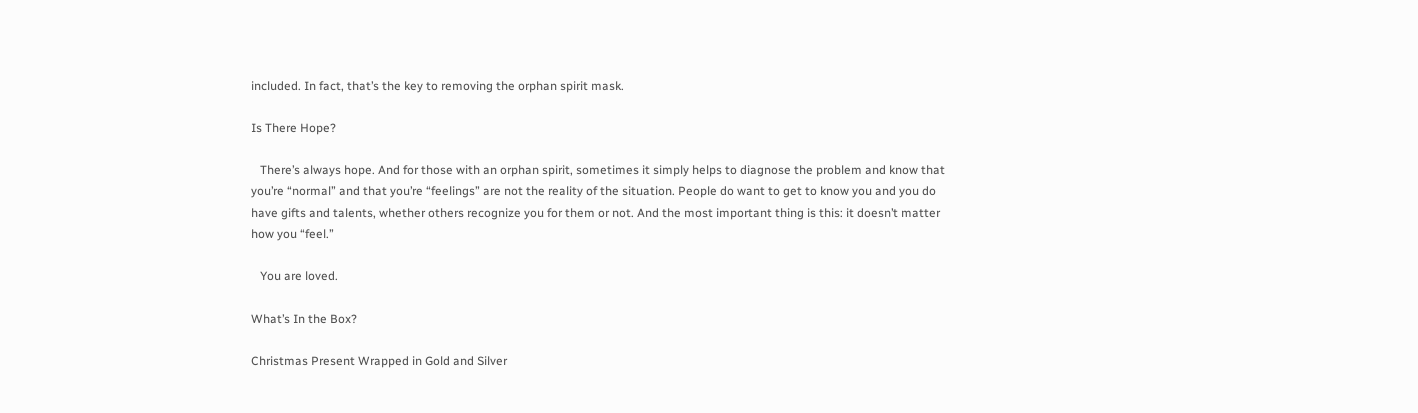included. In fact, that’s the key to removing the orphan spirit mask.

Is There Hope?

   There’s always hope. And for those with an orphan spirit, sometimes it simply helps to diagnose the problem and know that you’re “normal” and that you’re “feelings” are not the reality of the situation. People do want to get to know you and you do have gifts and talents, whether others recognize you for them or not. And the most important thing is this: it doesn’t matter how you “feel.”

   You are loved.

What’s In the Box?

Christmas Present Wrapped in Gold and Silver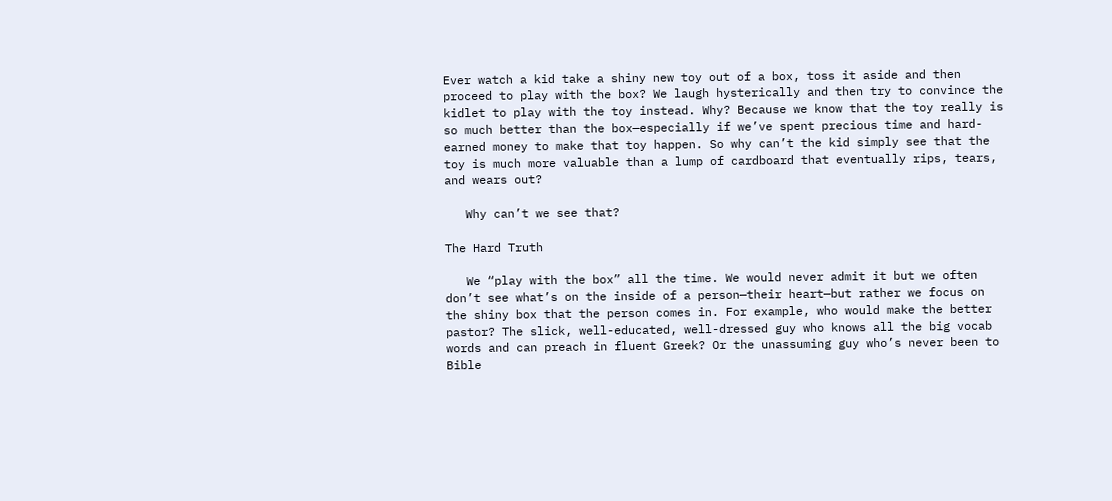Ever watch a kid take a shiny new toy out of a box, toss it aside and then proceed to play with the box? We laugh hysterically and then try to convince the kidlet to play with the toy instead. Why? Because we know that the toy really is so much better than the box—especially if we’ve spent precious time and hard-earned money to make that toy happen. So why can’t the kid simply see that the toy is much more valuable than a lump of cardboard that eventually rips, tears, and wears out?

   Why can’t we see that?

The Hard Truth

   We “play with the box” all the time. We would never admit it but we often don’t see what’s on the inside of a person—their heart—but rather we focus on the shiny box that the person comes in. For example, who would make the better pastor? The slick, well-educated, well-dressed guy who knows all the big vocab words and can preach in fluent Greek? Or the unassuming guy who’s never been to Bible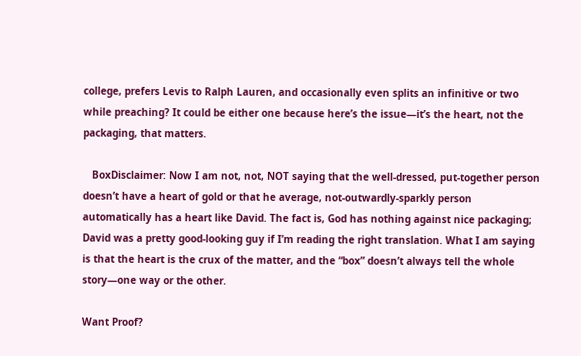college, prefers Levis to Ralph Lauren, and occasionally even splits an infinitive or two while preaching? It could be either one because here’s the issue—it’s the heart, not the packaging, that matters.

   BoxDisclaimer: Now I am not, not, NOT saying that the well-dressed, put-together person doesn’t have a heart of gold or that he average, not-outwardly-sparkly person automatically has a heart like David. The fact is, God has nothing against nice packaging; David was a pretty good-looking guy if I’m reading the right translation. What I am saying is that the heart is the crux of the matter, and the “box” doesn’t always tell the whole story—one way or the other.

Want Proof?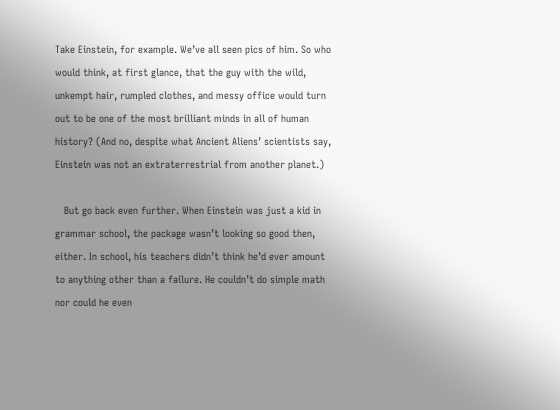Take Einstein, for example. We’ve all seen pics of him. So who would think, at first glance, that the guy with the wild, unkempt hair, rumpled clothes, and messy office would turn out to be one of the most brilliant minds in all of human history? (And no, despite what Ancient Aliens’ scientists say, Einstein was not an extraterrestrial from another planet.)

   But go back even further. When Einstein was just a kid in grammar school, the package wasn’t looking so good then, either. In school, his teachers didn’t think he’d ever amount to anything other than a failure. He couldn’t do simple math nor could he even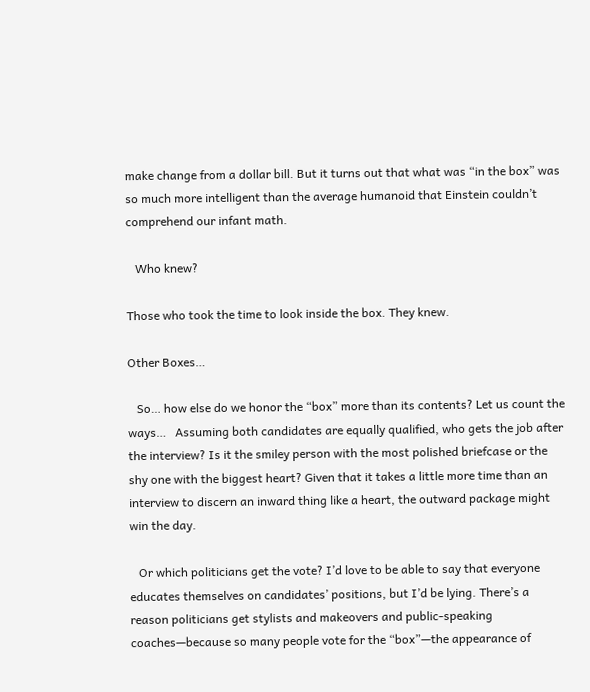make change from a dollar bill. But it turns out that what was “in the box” was so much more intelligent than the average humanoid that Einstein couldn’t comprehend our infant math.

   Who knew?

Those who took the time to look inside the box. They knew.

Other Boxes…

   So… how else do we honor the “box” more than its contents? Let us count the ways…   Assuming both candidates are equally qualified, who gets the job after the interview? Is it the smiley person with the most polished briefcase or the shy one with the biggest heart? Given that it takes a little more time than an interview to discern an inward thing like a heart, the outward package might win the day.

   Or which politicians get the vote? I’d love to be able to say that everyone educates themselves on candidates’ positions, but I’d be lying. There’s a reason politicians get stylists and makeovers and public-speaking coaches—because so many people vote for the “box”—the appearance of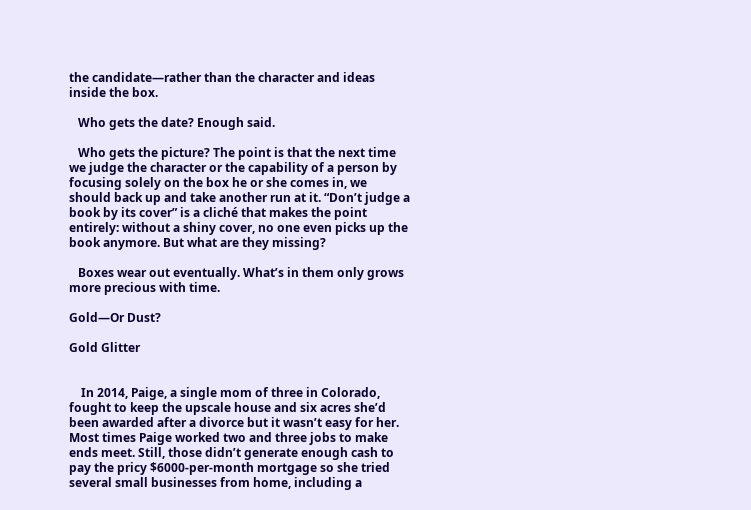the candidate—rather than the character and ideas inside the box.

   Who gets the date? Enough said.

   Who gets the picture? The point is that the next time we judge the character or the capability of a person by focusing solely on the box he or she comes in, we should back up and take another run at it. “Don’t judge a book by its cover” is a cliché that makes the point entirely: without a shiny cover, no one even picks up the book anymore. But what are they missing?

   Boxes wear out eventually. What’s in them only grows more precious with time.

Gold—Or Dust?

Gold Glitter


    In 2014, Paige, a single mom of three in Colorado, fought to keep the upscale house and six acres she’d been awarded after a divorce but it wasn’t easy for her. Most times Paige worked two and three jobs to make ends meet. Still, those didn’t generate enough cash to pay the pricy $6000-per-month mortgage so she tried several small businesses from home, including a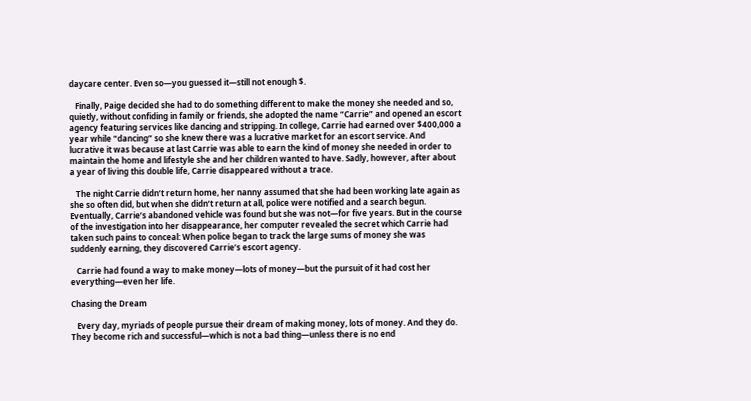daycare center. Even so—you guessed it—still not enough $.

   Finally, Paige decided she had to do something different to make the money she needed and so, quietly, without confiding in family or friends, she adopted the name “Carrie” and opened an escort agency featuring services like dancing and stripping. In college, Carrie had earned over $400,000 a year while “dancing” so she knew there was a lucrative market for an escort service. And lucrative it was because at last Carrie was able to earn the kind of money she needed in order to maintain the home and lifestyle she and her children wanted to have. Sadly, however, after about a year of living this double life, Carrie disappeared without a trace.

   The night Carrie didn’t return home, her nanny assumed that she had been working late again as she so often did, but when she didn’t return at all, police were notified and a search begun. Eventually, Carrie’s abandoned vehicle was found but she was not—for five years. But in the course of the investigation into her disappearance, her computer revealed the secret which Carrie had taken such pains to conceal: When police began to track the large sums of money she was suddenly earning, they discovered Carrie’s escort agency.

   Carrie had found a way to make money—lots of money—but the pursuit of it had cost her everything—even her life.

Chasing the Dream

   Every day, myriads of people pursue their dream of making money, lots of money. And they do. They become rich and successful—which is not a bad thing—unless there is no end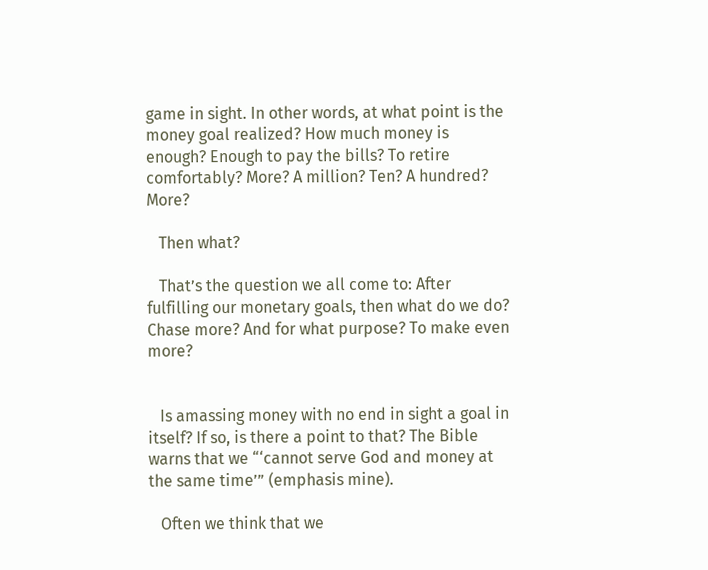game in sight. In other words, at what point is the money goal realized? How much money is enough? Enough to pay the bills? To retire comfortably? More? A million? Ten? A hundred? More?

   Then what?

   That’s the question we all come to: After fulfilling our monetary goals, then what do we do? Chase more? And for what purpose? To make even more?


   Is amassing money with no end in sight a goal in itself? If so, is there a point to that? The Bible warns that we “‘cannot serve God and money at the same time’” (emphasis mine).

   Often we think that we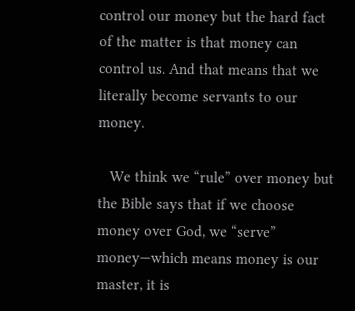control our money but the hard fact of the matter is that money can control us. And that means that we literally become servants to our money.

   We think we “rule” over money but the Bible says that if we choose money over God, we “serve” money—which means money is our master, it is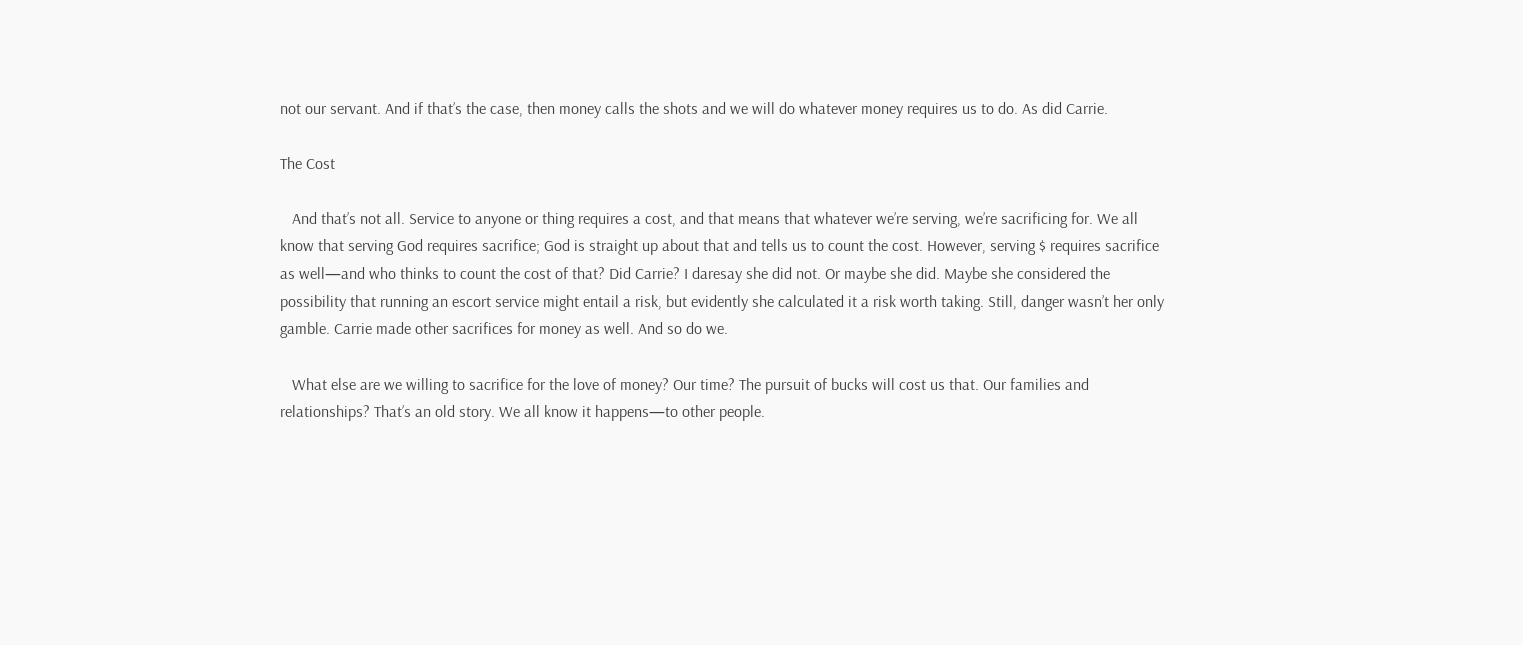not our servant. And if that’s the case, then money calls the shots and we will do whatever money requires us to do. As did Carrie.

The Cost

   And that’s not all. Service to anyone or thing requires a cost, and that means that whatever we’re serving, we’re sacrificing for. We all know that serving God requires sacrifice; God is straight up about that and tells us to count the cost. However, serving $ requires sacrifice as well—and who thinks to count the cost of that? Did Carrie? I daresay she did not. Or maybe she did. Maybe she considered the possibility that running an escort service might entail a risk, but evidently she calculated it a risk worth taking. Still, danger wasn’t her only gamble. Carrie made other sacrifices for money as well. And so do we.

   What else are we willing to sacrifice for the love of money? Our time? The pursuit of bucks will cost us that. Our families and relationships? That’s an old story. We all know it happens—to other people.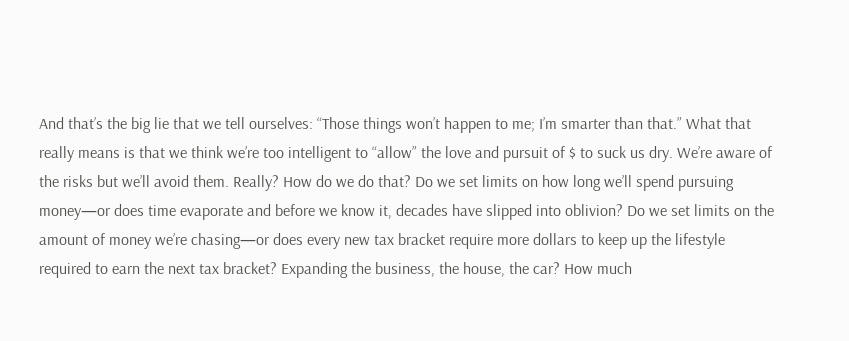And that’s the big lie that we tell ourselves: “Those things won’t happen to me; I’m smarter than that.” What that really means is that we think we’re too intelligent to “allow” the love and pursuit of $ to suck us dry. We’re aware of the risks but we’ll avoid them. Really? How do we do that? Do we set limits on how long we’ll spend pursuing money—or does time evaporate and before we know it, decades have slipped into oblivion? Do we set limits on the amount of money we’re chasing—or does every new tax bracket require more dollars to keep up the lifestyle required to earn the next tax bracket? Expanding the business, the house, the car? How much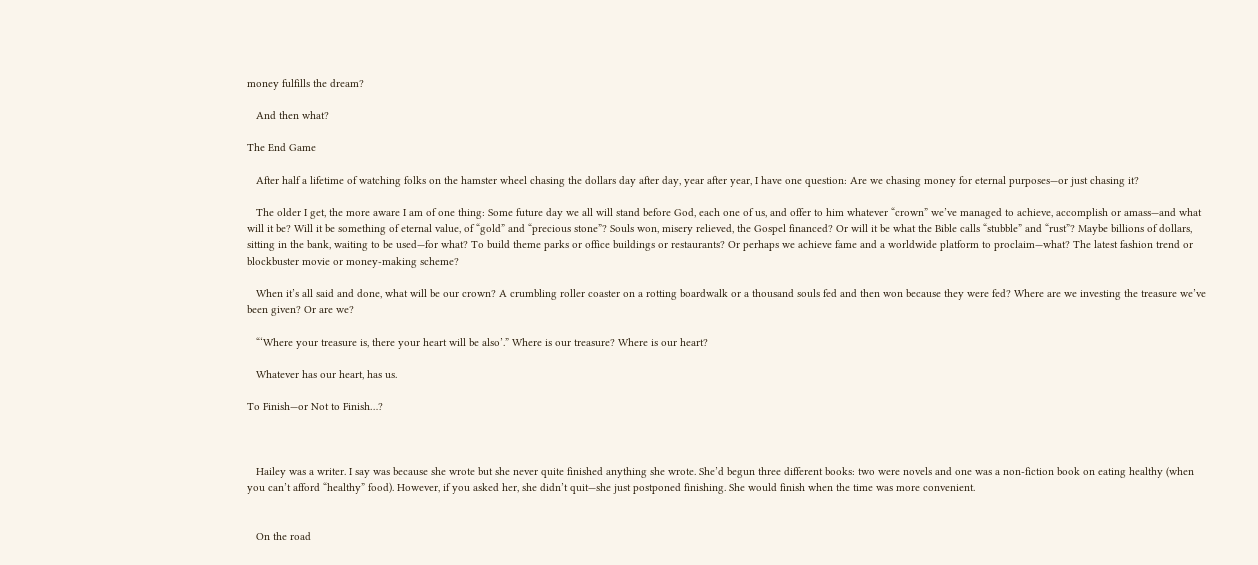money fulfills the dream?

   And then what?

The End Game

   After half a lifetime of watching folks on the hamster wheel chasing the dollars day after day, year after year, I have one question: Are we chasing money for eternal purposes—or just chasing it?

   The older I get, the more aware I am of one thing: Some future day we all will stand before God, each one of us, and offer to him whatever “crown” we’ve managed to achieve, accomplish or amass—and what will it be? Will it be something of eternal value, of “gold” and “precious stone”? Souls won, misery relieved, the Gospel financed? Or will it be what the Bible calls “stubble” and “rust”? Maybe billions of dollars, sitting in the bank, waiting to be used—for what? To build theme parks or office buildings or restaurants? Or perhaps we achieve fame and a worldwide platform to proclaim—what? The latest fashion trend or blockbuster movie or money-making scheme?

   When it’s all said and done, what will be our crown? A crumbling roller coaster on a rotting boardwalk or a thousand souls fed and then won because they were fed? Where are we investing the treasure we’ve been given? Or are we?

   “‘Where your treasure is, there your heart will be also’.” Where is our treasure? Where is our heart?

   Whatever has our heart, has us.

To Finish—or Not to Finish…?



   Hailey was a writer. I say was because she wrote but she never quite finished anything she wrote. She’d begun three different books: two were novels and one was a non-fiction book on eating healthy (when you can’t afford “healthy” food). However, if you asked her, she didn’t quit—she just postponed finishing. She would finish when the time was more convenient.


   On the road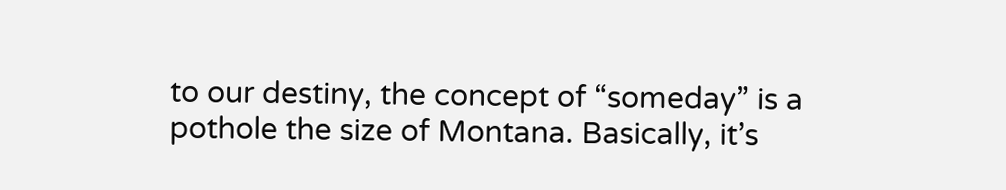to our destiny, the concept of “someday” is a pothole the size of Montana. Basically, it’s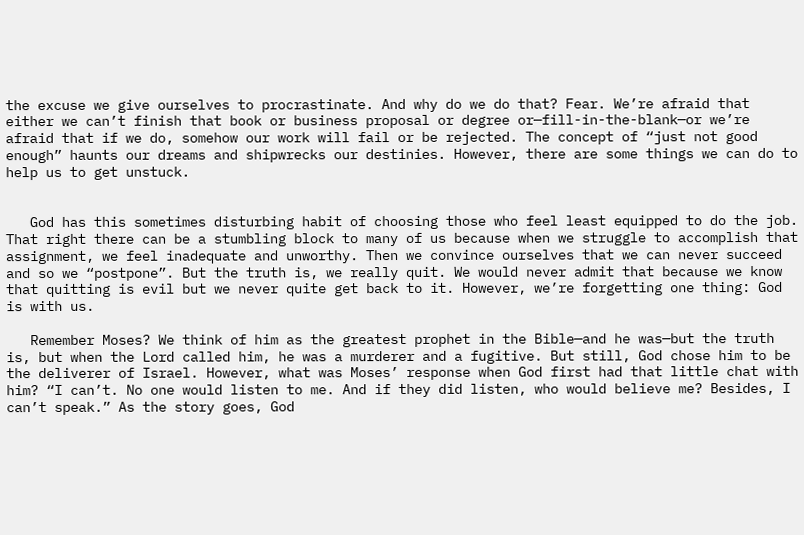the excuse we give ourselves to procrastinate. And why do we do that? Fear. We’re afraid that either we can’t finish that book or business proposal or degree or—fill-in-the-blank—or we’re afraid that if we do, somehow our work will fail or be rejected. The concept of “just not good enough” haunts our dreams and shipwrecks our destinies. However, there are some things we can do to help us to get unstuck.


   God has this sometimes disturbing habit of choosing those who feel least equipped to do the job. That right there can be a stumbling block to many of us because when we struggle to accomplish that assignment, we feel inadequate and unworthy. Then we convince ourselves that we can never succeed and so we “postpone”. But the truth is, we really quit. We would never admit that because we know that quitting is evil but we never quite get back to it. However, we’re forgetting one thing: God is with us.

   Remember Moses? We think of him as the greatest prophet in the Bible—and he was—but the truth is, but when the Lord called him, he was a murderer and a fugitive. But still, God chose him to be the deliverer of Israel. However, what was Moses’ response when God first had that little chat with him? “I can’t. No one would listen to me. And if they did listen, who would believe me? Besides, I can’t speak.” As the story goes, God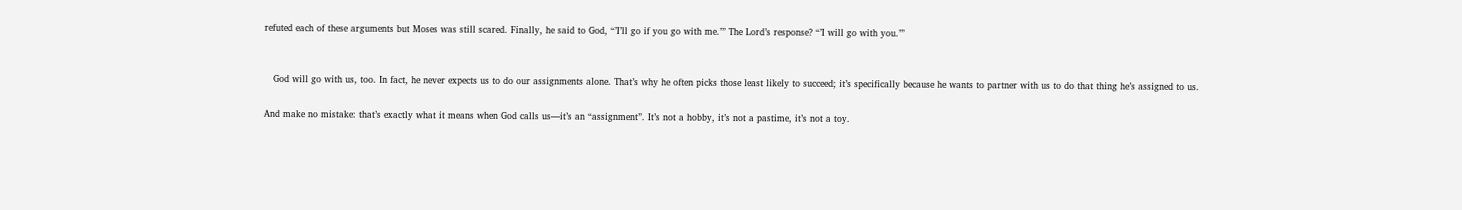refuted each of these arguments but Moses was still scared. Finally, he said to God, “’I’ll go if you go with me.’” The Lord’s response? “’I will go with you.’”


   God will go with us, too. In fact, he never expects us to do our assignments alone. That’s why he often picks those least likely to succeed; it’s specifically because he wants to partner with us to do that thing he’s assigned to us.

And make no mistake: that’s exactly what it means when God calls us—it’s an “assignment”. It’s not a hobby, it’s not a pastime, it’s not a toy.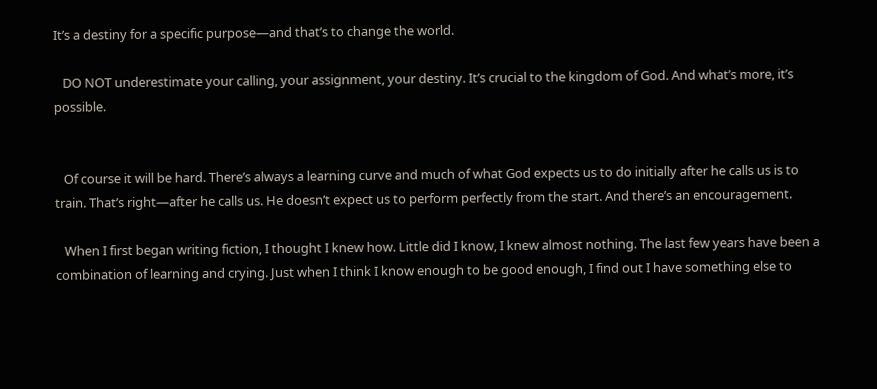It’s a destiny for a specific purpose—and that’s to change the world.

   DO NOT underestimate your calling, your assignment, your destiny. It’s crucial to the kingdom of God. And what’s more, it’s possible.


   Of course it will be hard. There’s always a learning curve and much of what God expects us to do initially after he calls us is to train. That’s right—after he calls us. He doesn’t expect us to perform perfectly from the start. And there’s an encouragement.

   When I first began writing fiction, I thought I knew how. Little did I know, I knew almost nothing. The last few years have been a combination of learning and crying. Just when I think I know enough to be good enough, I find out I have something else to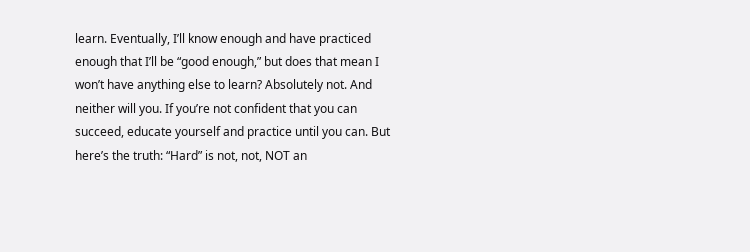learn. Eventually, I’ll know enough and have practiced enough that I’ll be “good enough,” but does that mean I won’t have anything else to learn? Absolutely not. And neither will you. If you’re not confident that you can succeed, educate yourself and practice until you can. But here’s the truth: “Hard” is not, not, NOT an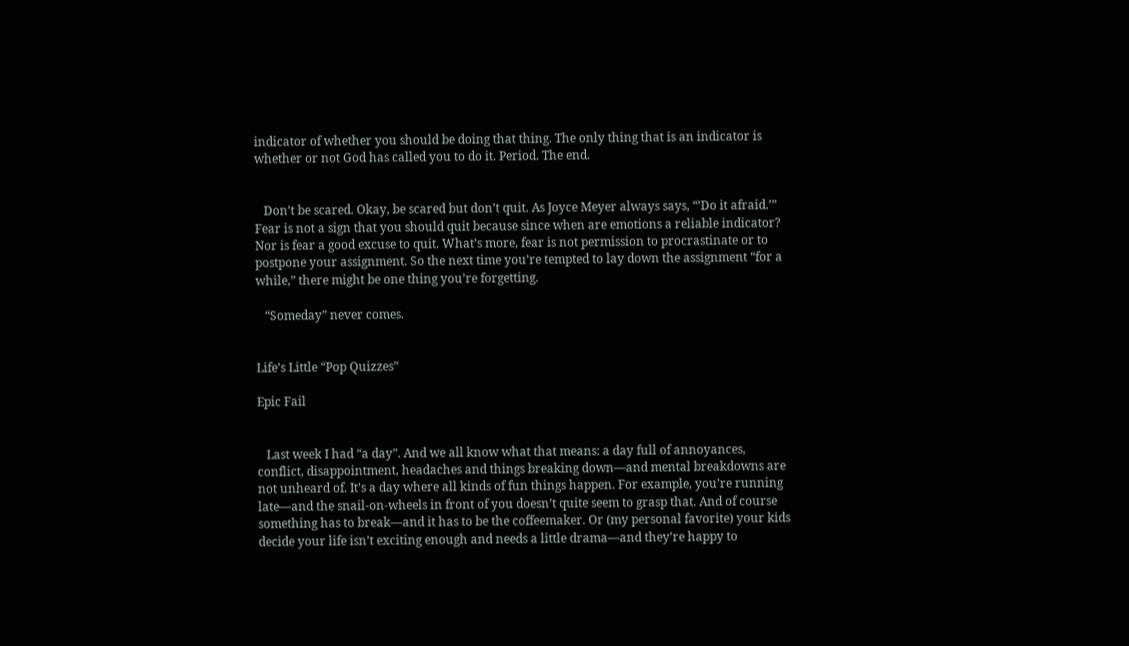indicator of whether you should be doing that thing. The only thing that is an indicator is whether or not God has called you to do it. Period. The end.


   Don’t be scared. Okay, be scared but don’t quit. As Joyce Meyer always says, “’Do it afraid.’” Fear is not a sign that you should quit because since when are emotions a reliable indicator? Nor is fear a good excuse to quit. What’s more, fear is not permission to procrastinate or to postpone your assignment. So the next time you’re tempted to lay down the assignment “for a while,” there might be one thing you’re forgetting.

   “Someday” never comes.


Life’s Little “Pop Quizzes”

Epic Fail


   Last week I had “a day”. And we all know what that means: a day full of annoyances, conflict, disappointment, headaches and things breaking down—and mental breakdowns are not unheard of. It’s a day where all kinds of fun things happen. For example, you’re running late—and the snail-on-wheels in front of you doesn’t quite seem to grasp that. And of course something has to break—and it has to be the coffeemaker. Or (my personal favorite) your kids decide your life isn’t exciting enough and needs a little drama—and they’re happy to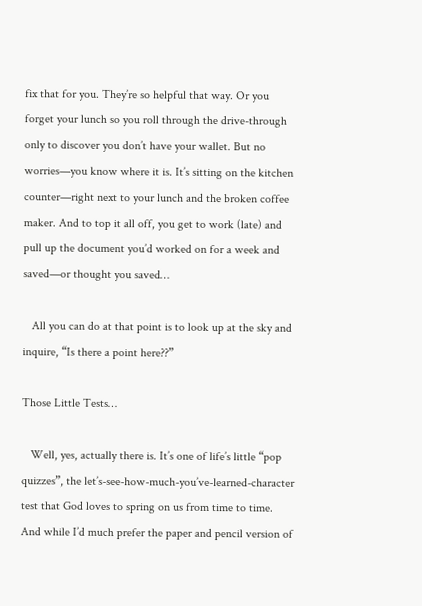fix that for you. They’re so helpful that way. Or you forget your lunch so you roll through the drive-through only to discover you don’t have your wallet. But no worries—you know where it is. It’s sitting on the kitchen counter—right next to your lunch and the broken coffee maker. And to top it all off, you get to work (late) and pull up the document you’d worked on for a week and saved—or thought you saved…

   All you can do at that point is to look up at the sky and inquire, “Is there a point here??”

Those Little Tests…

   Well, yes, actually there is. It’s one of life’s little “pop quizzes”, the let’s-see-how-much-you’ve-learned-character test that God loves to spring on us from time to time. And while I’d much prefer the paper and pencil version of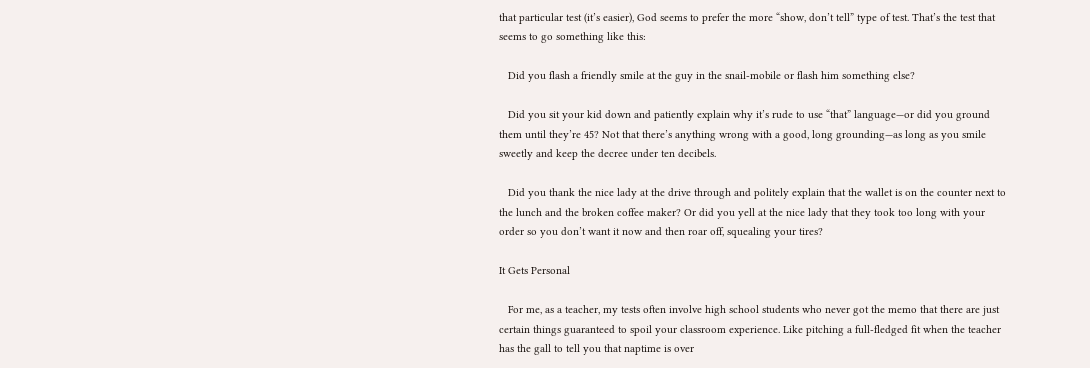that particular test (it’s easier), God seems to prefer the more “show, don’t tell” type of test. That’s the test that seems to go something like this:

   Did you flash a friendly smile at the guy in the snail-mobile or flash him something else?

   Did you sit your kid down and patiently explain why it’s rude to use “that” language—or did you ground them until they’re 45? Not that there’s anything wrong with a good, long grounding—as long as you smile sweetly and keep the decree under ten decibels.

   Did you thank the nice lady at the drive through and politely explain that the wallet is on the counter next to the lunch and the broken coffee maker? Or did you yell at the nice lady that they took too long with your order so you don’t want it now and then roar off, squealing your tires?

It Gets Personal

   For me, as a teacher, my tests often involve high school students who never got the memo that there are just certain things guaranteed to spoil your classroom experience. Like pitching a full-fledged fit when the teacher has the gall to tell you that naptime is over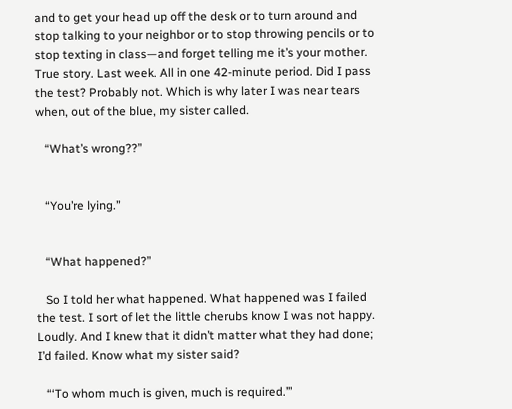and to get your head up off the desk or to turn around and stop talking to your neighbor or to stop throwing pencils or to stop texting in class—and forget telling me it’s your mother. True story. Last week. All in one 42-minute period. Did I pass the test? Probably not. Which is why later I was near tears when, out of the blue, my sister called.

   “What’s wrong??”


   “You’re lying.”


   “What happened?”

   So I told her what happened. What happened was I failed the test. I sort of let the little cherubs know I was not happy. Loudly. And I knew that it didn’t matter what they had done; I’d failed. Know what my sister said?

   “‘To whom much is given, much is required.’”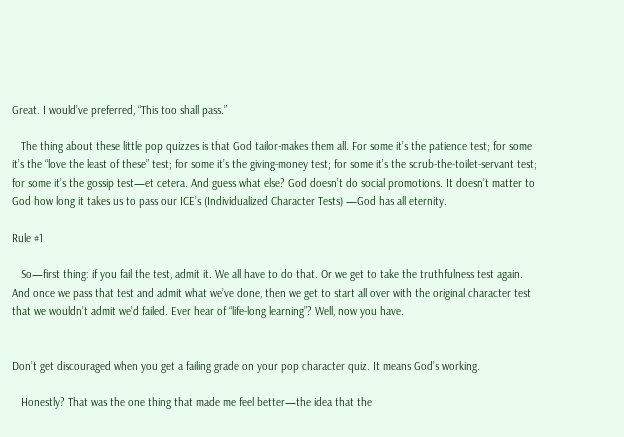Great. I would’ve preferred, “This too shall pass.”

   The thing about these little pop quizzes is that God tailor-makes them all. For some it’s the patience test; for some it’s the “love the least of these” test; for some it’s the giving-money test; for some it’s the scrub-the-toilet-servant test; for some it’s the gossip test—et cetera. And guess what else? God doesn’t do social promotions. It doesn’t matter to God how long it takes us to pass our ICE’s (Individualized Character Tests) —God has all eternity.

Rule #1

   So—first thing: if you fail the test, admit it. We all have to do that. Or we get to take the truthfulness test again. And once we pass that test and admit what we’ve done, then we get to start all over with the original character test that we wouldn’t admit we’d failed. Ever hear of “life-long learning”? Well, now you have.


Don’t get discouraged when you get a failing grade on your pop character quiz. It means God’s working.

   Honestly? That was the one thing that made me feel better—the idea that the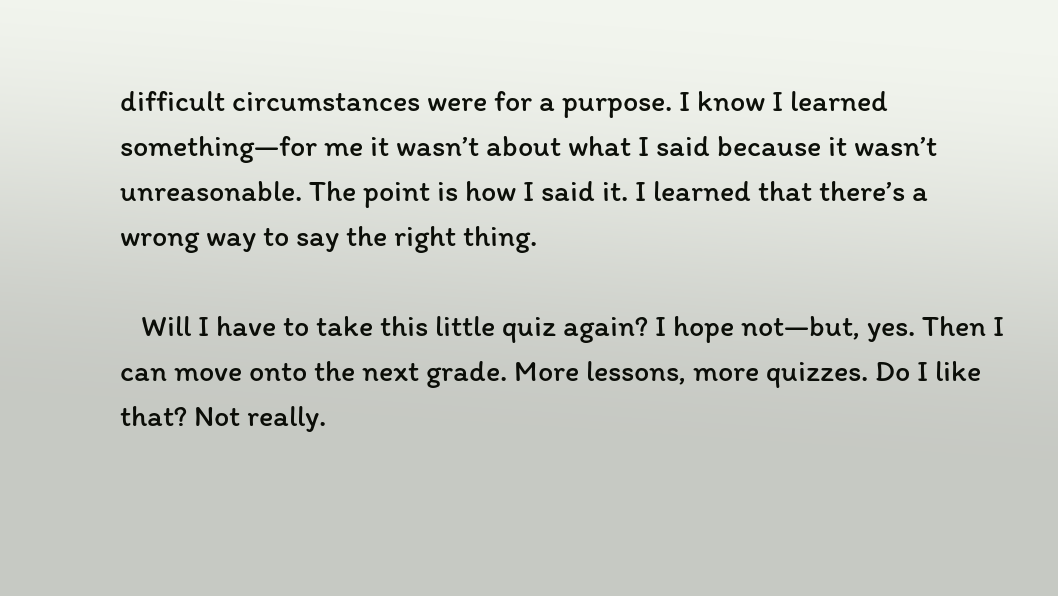difficult circumstances were for a purpose. I know I learned something—for me it wasn’t about what I said because it wasn’t unreasonable. The point is how I said it. I learned that there’s a wrong way to say the right thing.

   Will I have to take this little quiz again? I hope not—but, yes. Then I can move onto the next grade. More lessons, more quizzes. Do I like that? Not really.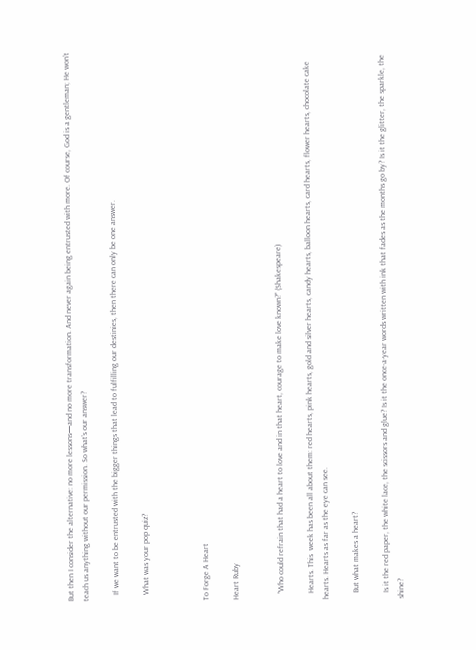But then I consider the alternative: no more lessons—and no more transformation. And never again being entrusted with more. Of course, God is a gentleman; He won’t teach us anything without our permission. So what’s our answer?

   If we want to be entrusted with the bigger things that lead to fulfilling our destinies, then there can only be one answer.

   What was your pop quiz?



To Forge A Heart

Heart Ruby


   “Who could refrain that had a heart to love and in that heart, courage to make love known?” (Shakespeare)

   Hearts. This  week has been all about them: red hearts, pink hearts, gold and silver hearts, candy hearts, balloon hearts, card hearts, flower hearts, chocolate cake hearts. Hearts as far as the eye can see.

   But what makes a heart?

   Is it the red paper, the white lace, the scissors and glue? Is it the once-a-year words written with ink that fades as the months go by? Is it the glitter, the sparkle, the shine?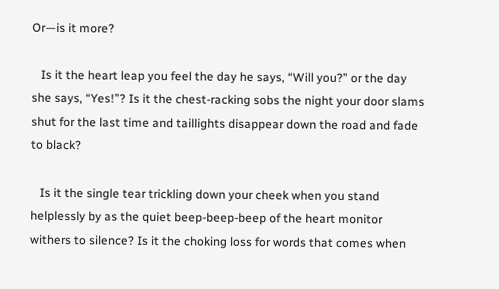Or—is it more?

   Is it the heart leap you feel the day he says, “Will you?” or the day she says, “Yes!”? Is it the chest-racking sobs the night your door slams shut for the last time and taillights disappear down the road and fade to black?

   Is it the single tear trickling down your cheek when you stand helplessly by as the quiet beep-beep-beep of the heart monitor withers to silence? Is it the choking loss for words that comes when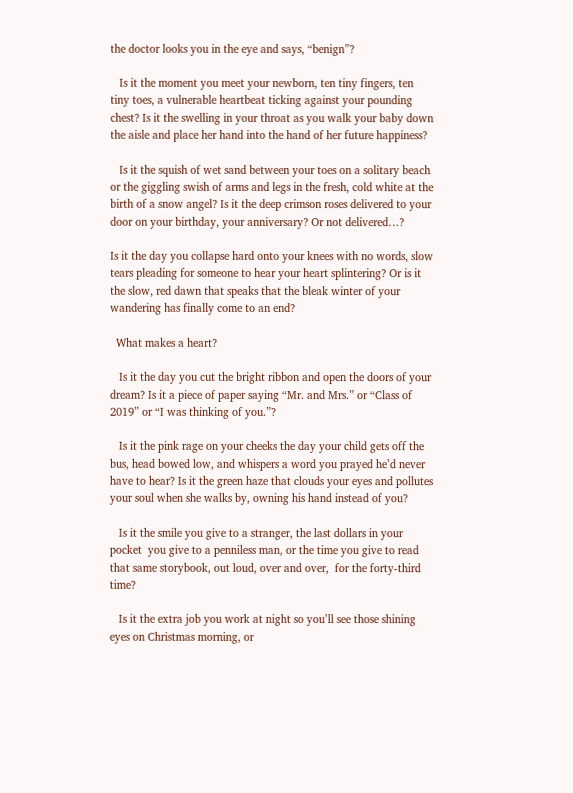the doctor looks you in the eye and says, “benign”?

   Is it the moment you meet your newborn, ten tiny fingers, ten tiny toes, a vulnerable heartbeat ticking against your pounding chest? Is it the swelling in your throat as you walk your baby down the aisle and place her hand into the hand of her future happiness?

   Is it the squish of wet sand between your toes on a solitary beach or the giggling swish of arms and legs in the fresh, cold white at the birth of a snow angel? Is it the deep crimson roses delivered to your door on your birthday, your anniversary? Or not delivered…?

Is it the day you collapse hard onto your knees with no words, slow tears pleading for someone to hear your heart splintering? Or is it the slow, red dawn that speaks that the bleak winter of your wandering has finally come to an end?

  What makes a heart?

   Is it the day you cut the bright ribbon and open the doors of your dream? Is it a piece of paper saying “Mr. and Mrs.” or “Class of 2019” or “I was thinking of you.”?

   Is it the pink rage on your cheeks the day your child gets off the bus, head bowed low, and whispers a word you prayed he’d never have to hear? Is it the green haze that clouds your eyes and pollutes your soul when she walks by, owning his hand instead of you?

   Is it the smile you give to a stranger, the last dollars in your pocket  you give to a penniless man, or the time you give to read that same storybook, out loud, over and over,  for the forty-third time?

   Is it the extra job you work at night so you’ll see those shining eyes on Christmas morning, or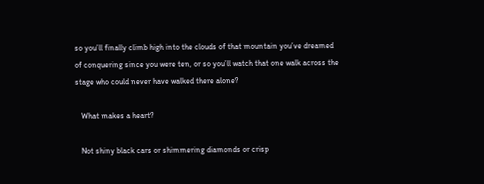so you’ll finally climb high into the clouds of that mountain you’ve dreamed of conquering since you were ten, or so you’ll watch that one walk across the stage who could never have walked there alone?

   What makes a heart?

   Not shiny black cars or shimmering diamonds or crisp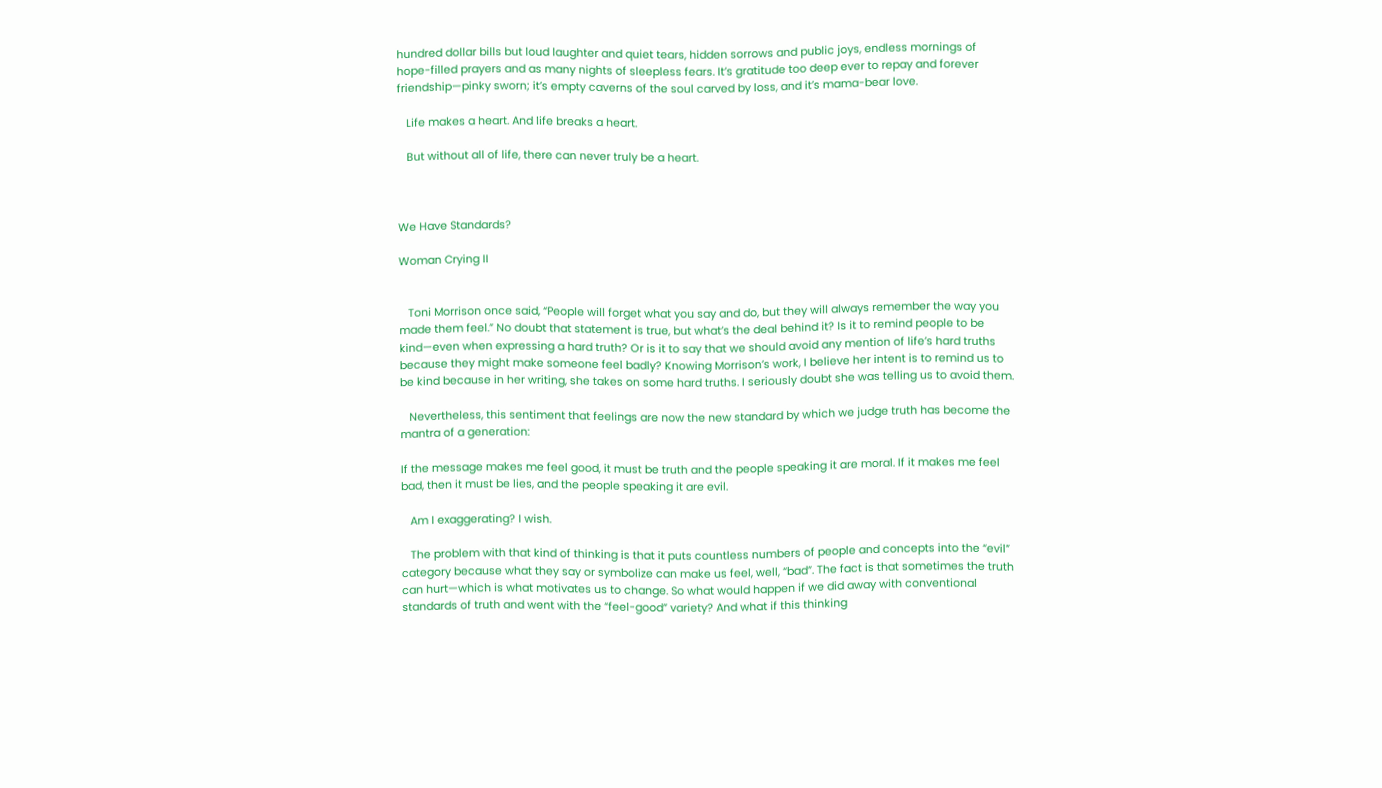hundred dollar bills but loud laughter and quiet tears, hidden sorrows and public joys, endless mornings of hope-filled prayers and as many nights of sleepless fears. It’s gratitude too deep ever to repay and forever friendship—pinky sworn; it’s empty caverns of the soul carved by loss, and it’s mama-bear love.

   Life makes a heart. And life breaks a heart.

   But without all of life, there can never truly be a heart.



We Have Standards?

Woman Crying II


   Toni Morrison once said, “People will forget what you say and do, but they will always remember the way you made them feel.” No doubt that statement is true, but what’s the deal behind it? Is it to remind people to be kind—even when expressing a hard truth? Or is it to say that we should avoid any mention of life’s hard truths because they might make someone feel badly? Knowing Morrison’s work, I believe her intent is to remind us to be kind because in her writing, she takes on some hard truths. I seriously doubt she was telling us to avoid them.

   Nevertheless, this sentiment that feelings are now the new standard by which we judge truth has become the mantra of a generation:

If the message makes me feel good, it must be truth and the people speaking it are moral. If it makes me feel bad, then it must be lies, and the people speaking it are evil.

   Am I exaggerating? I wish.

   The problem with that kind of thinking is that it puts countless numbers of people and concepts into the “evil” category because what they say or symbolize can make us feel, well, “bad”. The fact is that sometimes the truth can hurt—which is what motivates us to change. So what would happen if we did away with conventional standards of truth and went with the “feel-good” variety? And what if this thinking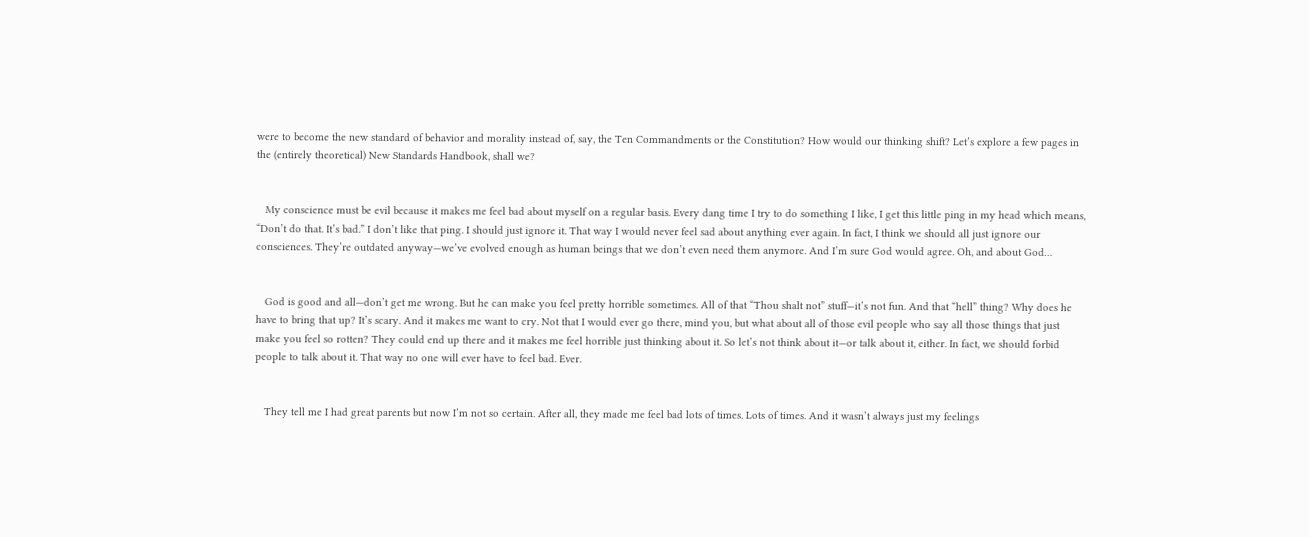were to become the new standard of behavior and morality instead of, say, the Ten Commandments or the Constitution? How would our thinking shift? Let’s explore a few pages in the (entirely theoretical) New Standards Handbook, shall we?


   My conscience must be evil because it makes me feel bad about myself on a regular basis. Every dang time I try to do something I like, I get this little ping in my head which means, “Don’t do that. It’s bad.” I don’t like that ping. I should just ignore it. That way I would never feel sad about anything ever again. In fact, I think we should all just ignore our consciences. They’re outdated anyway—we’ve evolved enough as human beings that we don’t even need them anymore. And I’m sure God would agree. Oh, and about God…


   God is good and all—don’t get me wrong. But he can make you feel pretty horrible sometimes. All of that “Thou shalt not” stuff—it’s not fun. And that “hell” thing? Why does he have to bring that up? It’s scary. And it makes me want to cry. Not that I would ever go there, mind you, but what about all of those evil people who say all those things that just make you feel so rotten? They could end up there and it makes me feel horrible just thinking about it. So let’s not think about it—or talk about it, either. In fact, we should forbid people to talk about it. That way no one will ever have to feel bad. Ever.


   They tell me I had great parents but now I’m not so certain. After all, they made me feel bad lots of times. Lots of times. And it wasn’t always just my feelings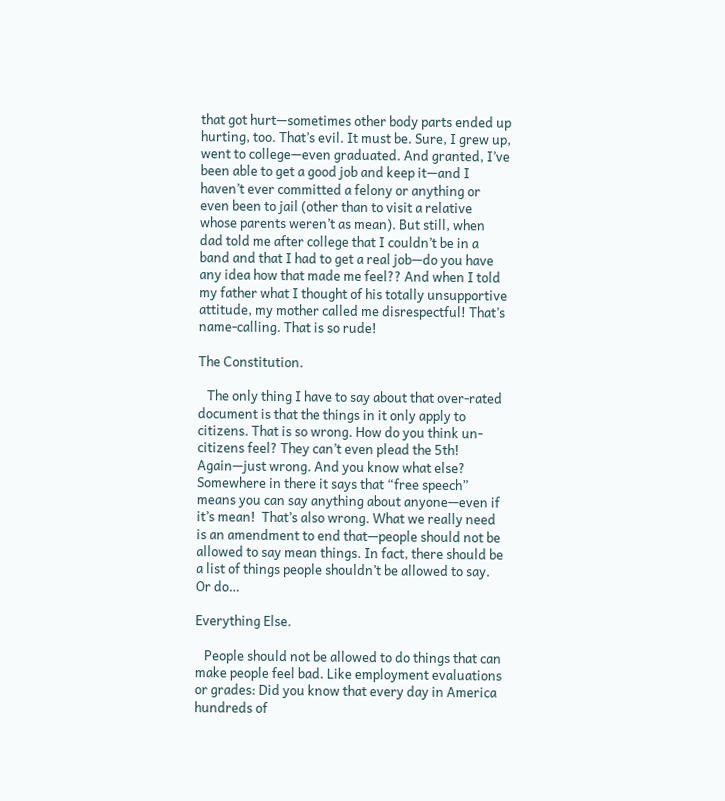that got hurt—sometimes other body parts ended up hurting, too. That’s evil. It must be. Sure, I grew up, went to college—even graduated. And granted, I’ve been able to get a good job and keep it—and I haven’t ever committed a felony or anything or even been to jail (other than to visit a relative whose parents weren’t as mean). But still, when dad told me after college that I couldn’t be in a band and that I had to get a real job—do you have any idea how that made me feel?? And when I told my father what I thought of his totally unsupportive attitude, my mother called me disrespectful! That’s name-calling. That is so rude!

The Constitution.

   The only thing I have to say about that over-rated document is that the things in it only apply to citizens. That is so wrong. How do you think un-citizens feel? They can’t even plead the 5th!  Again—just wrong. And you know what else?  Somewhere in there it says that “free speech” means you can say anything about anyone—even if it’s mean!  That’s also wrong. What we really need is an amendment to end that—people should not be allowed to say mean things. In fact, there should be a list of things people shouldn’t be allowed to say. Or do…

Everything Else.

   People should not be allowed to do things that can make people feel bad. Like employment evaluations or grades: Did you know that every day in America hundreds of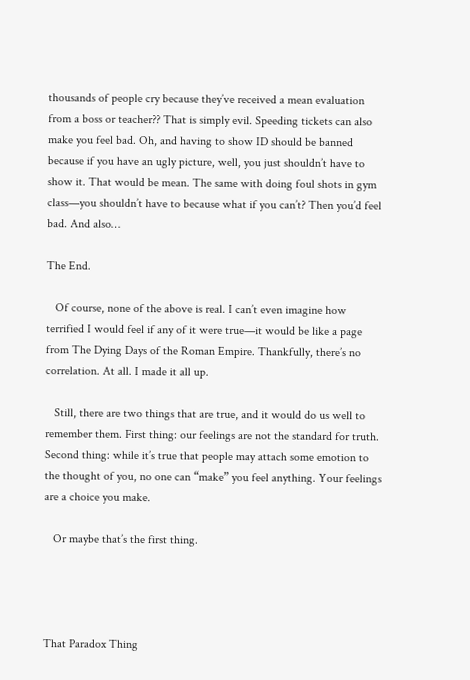thousands of people cry because they’ve received a mean evaluation from a boss or teacher?? That is simply evil. Speeding tickets can also make you feel bad. Oh, and having to show ID should be banned because if you have an ugly picture, well, you just shouldn’t have to show it. That would be mean. The same with doing foul shots in gym class—you shouldn’t have to because what if you can’t? Then you’d feel bad. And also…

The End.

   Of course, none of the above is real. I can’t even imagine how terrified I would feel if any of it were true—it would be like a page from The Dying Days of the Roman Empire. Thankfully, there’s no correlation. At all. I made it all up.

   Still, there are two things that are true, and it would do us well to remember them. First thing: our feelings are not the standard for truth. Second thing: while it’s true that people may attach some emotion to the thought of you, no one can “make” you feel anything. Your feelings are a choice you make.

   Or maybe that’s the first thing.




That Paradox Thing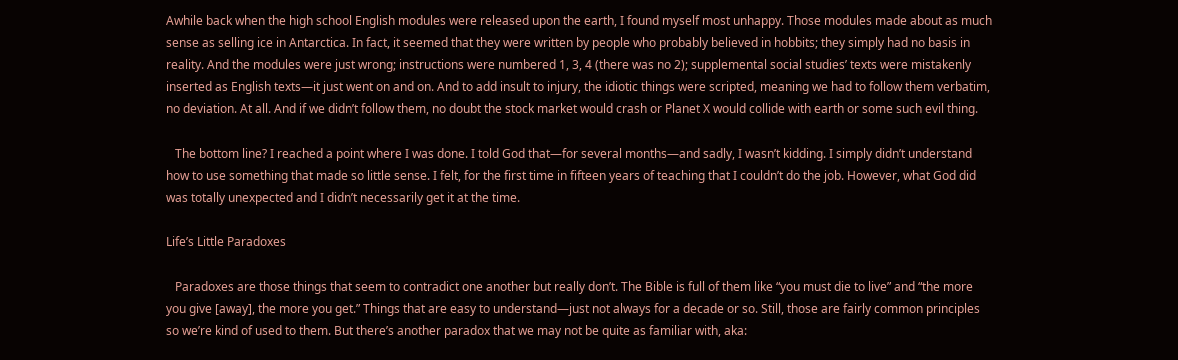Awhile back when the high school English modules were released upon the earth, I found myself most unhappy. Those modules made about as much sense as selling ice in Antarctica. In fact, it seemed that they were written by people who probably believed in hobbits; they simply had no basis in reality. And the modules were just wrong; instructions were numbered 1, 3, 4 (there was no 2); supplemental social studies’ texts were mistakenly inserted as English texts—it just went on and on. And to add insult to injury, the idiotic things were scripted, meaning we had to follow them verbatim, no deviation. At all. And if we didn’t follow them, no doubt the stock market would crash or Planet X would collide with earth or some such evil thing.

   The bottom line? I reached a point where I was done. I told God that—for several months—and sadly, I wasn’t kidding. I simply didn’t understand how to use something that made so little sense. I felt, for the first time in fifteen years of teaching that I couldn’t do the job. However, what God did was totally unexpected and I didn’t necessarily get it at the time.

Life’s Little Paradoxes

   Paradoxes are those things that seem to contradict one another but really don’t. The Bible is full of them like “you must die to live” and “the more you give [away], the more you get.” Things that are easy to understand—just not always for a decade or so. Still, those are fairly common principles so we’re kind of used to them. But there’s another paradox that we may not be quite as familiar with, aka: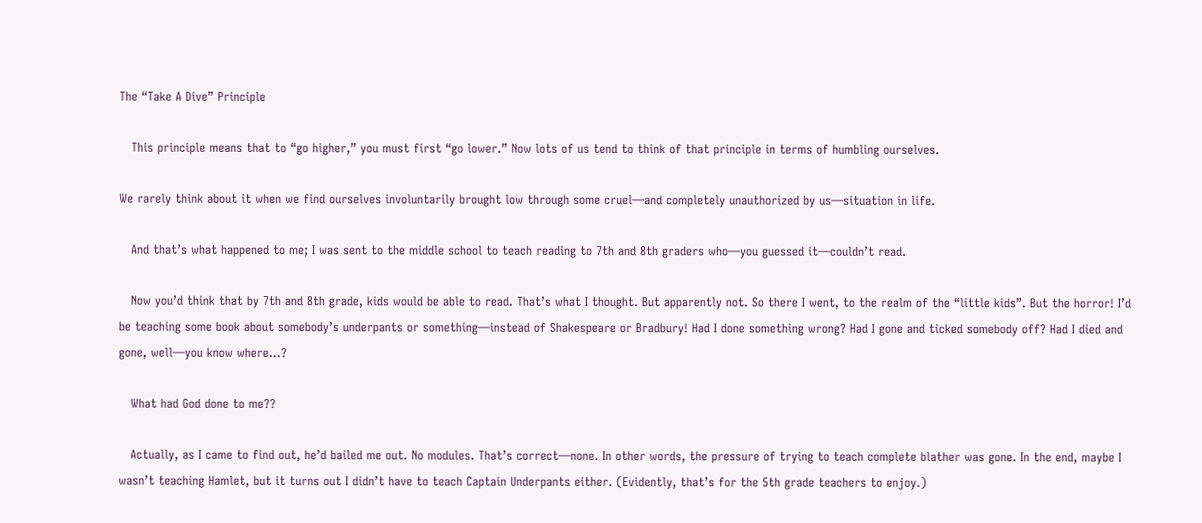The “Take A Dive” Principle

   This principle means that to “go higher,” you must first “go lower.” Now lots of us tend to think of that principle in terms of humbling ourselves.

We rarely think about it when we find ourselves involuntarily brought low through some cruel—and completely unauthorized by us—situation in life.

   And that’s what happened to me; I was sent to the middle school to teach reading to 7th and 8th graders who—you guessed it—couldn’t read.

   Now you’d think that by 7th and 8th grade, kids would be able to read. That’s what I thought. But apparently not. So there I went, to the realm of the “little kids”. But the horror! I’d be teaching some book about somebody’s underpants or something—instead of Shakespeare or Bradbury! Had I done something wrong? Had I gone and ticked somebody off? Had I died and gone, well—you know where…?

   What had God done to me??

   Actually, as I came to find out, he’d bailed me out. No modules. That’s correct—none. In other words, the pressure of trying to teach complete blather was gone. In the end, maybe I wasn’t teaching Hamlet, but it turns out I didn’t have to teach Captain Underpants either. (Evidently, that’s for the 5th grade teachers to enjoy.)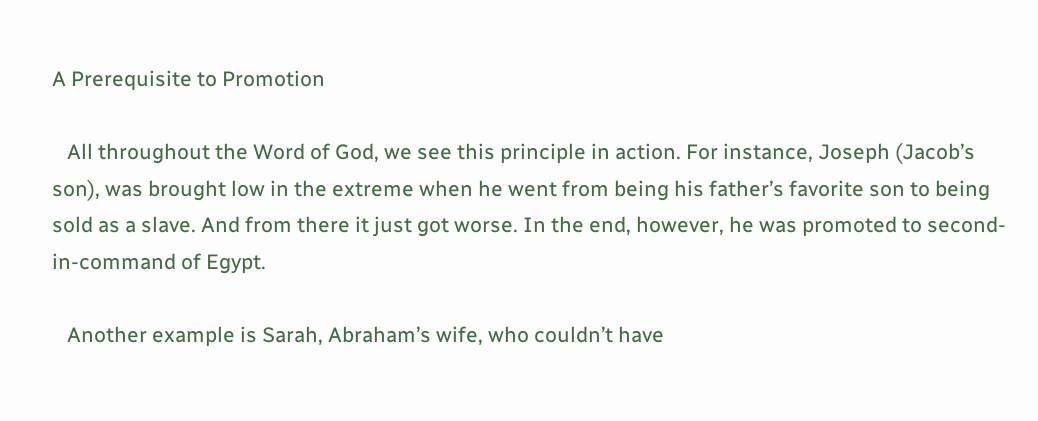A Prerequisite to Promotion

   All throughout the Word of God, we see this principle in action. For instance, Joseph (Jacob’s son), was brought low in the extreme when he went from being his father’s favorite son to being sold as a slave. And from there it just got worse. In the end, however, he was promoted to second-in-command of Egypt.

   Another example is Sarah, Abraham’s wife, who couldn’t have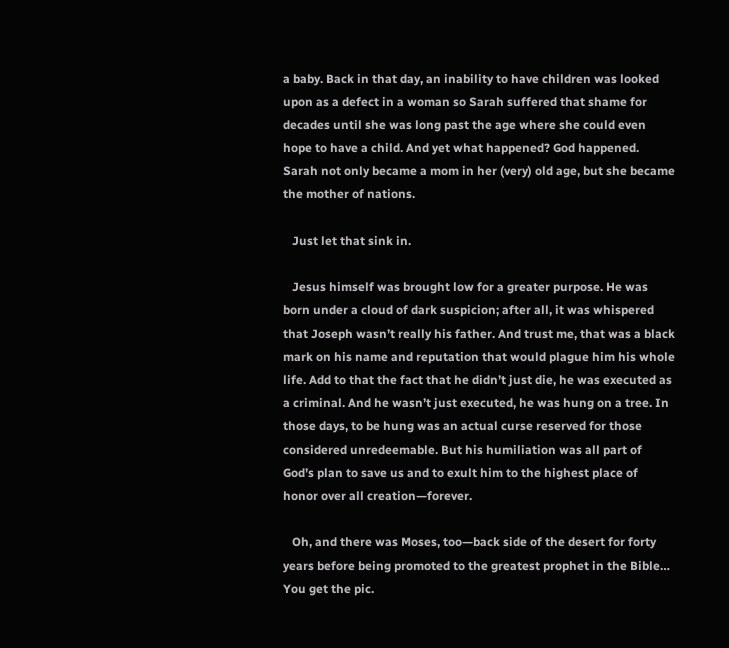a baby. Back in that day, an inability to have children was looked upon as a defect in a woman so Sarah suffered that shame for decades until she was long past the age where she could even hope to have a child. And yet what happened? God happened. Sarah not only became a mom in her (very) old age, but she became the mother of nations.

   Just let that sink in.

   Jesus himself was brought low for a greater purpose. He was born under a cloud of dark suspicion; after all, it was whispered that Joseph wasn’t really his father. And trust me, that was a black mark on his name and reputation that would plague him his whole life. Add to that the fact that he didn’t just die, he was executed as a criminal. And he wasn’t just executed, he was hung on a tree. In those days, to be hung was an actual curse reserved for those considered unredeemable. But his humiliation was all part of God’s plan to save us and to exult him to the highest place of honor over all creation—forever.

   Oh, and there was Moses, too—back side of the desert for forty years before being promoted to the greatest prophet in the Bible… You get the pic.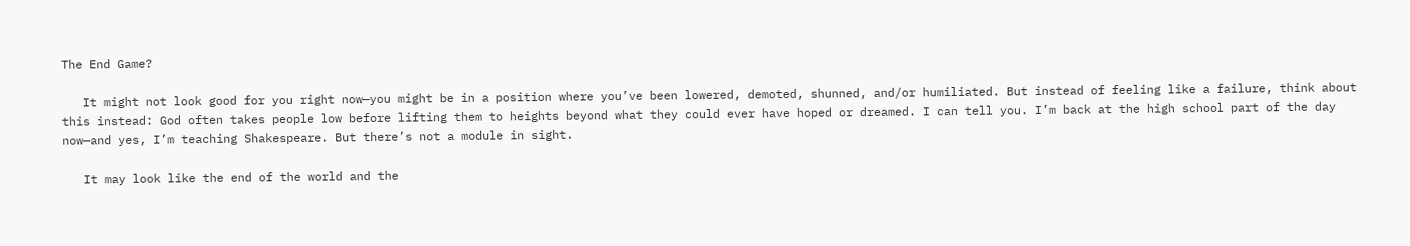The End Game?

   It might not look good for you right now—you might be in a position where you’ve been lowered, demoted, shunned, and/or humiliated. But instead of feeling like a failure, think about this instead: God often takes people low before lifting them to heights beyond what they could ever have hoped or dreamed. I can tell you. I’m back at the high school part of the day now—and yes, I’m teaching Shakespeare. But there’s not a module in sight.

   It may look like the end of the world and the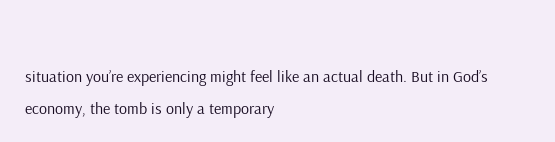situation you’re experiencing might feel like an actual death. But in God’s economy, the tomb is only a temporary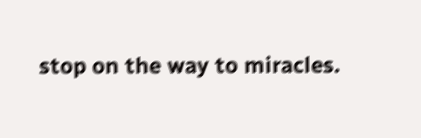stop on the way to miracles.